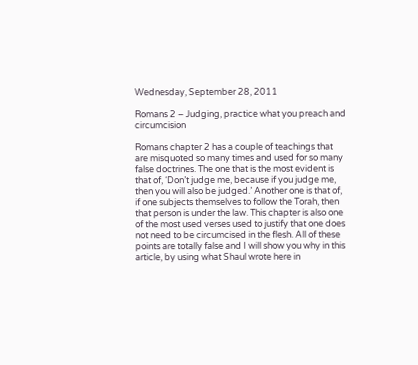Wednesday, September 28, 2011

Romans 2 – Judging, practice what you preach and circumcision

Romans chapter 2 has a couple of teachings that are misquoted so many times and used for so many false doctrines. The one that is the most evident is that of, ‘Don’t judge me, because if you judge me, then you will also be judged.’ Another one is that of, if one subjects themselves to follow the Torah, then that person is under the law. This chapter is also one of the most used verses used to justify that one does not need to be circumcised in the flesh. All of these points are totally false and I will show you why in this article, by using what Shaul wrote here in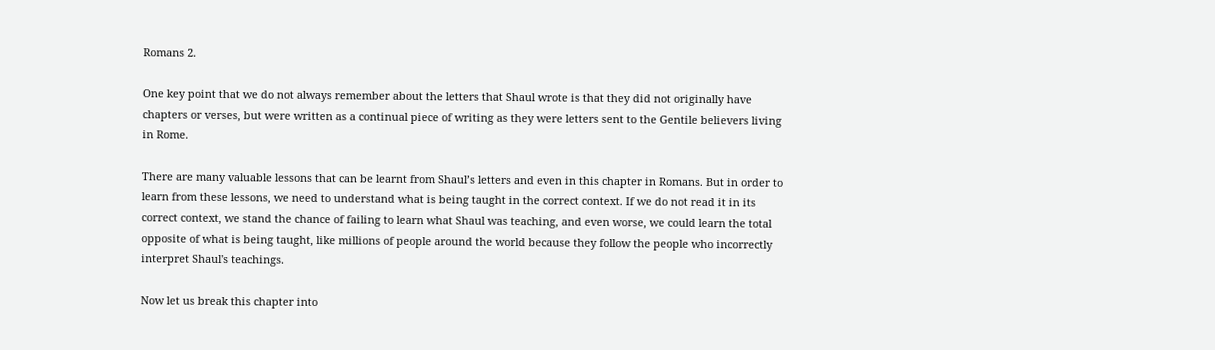Romans 2.

One key point that we do not always remember about the letters that Shaul wrote is that they did not originally have chapters or verses, but were written as a continual piece of writing as they were letters sent to the Gentile believers living in Rome.

There are many valuable lessons that can be learnt from Shaul’s letters and even in this chapter in Romans. But in order to learn from these lessons, we need to understand what is being taught in the correct context. If we do not read it in its correct context, we stand the chance of failing to learn what Shaul was teaching, and even worse, we could learn the total opposite of what is being taught, like millions of people around the world because they follow the people who incorrectly interpret Shaul's teachings.

Now let us break this chapter into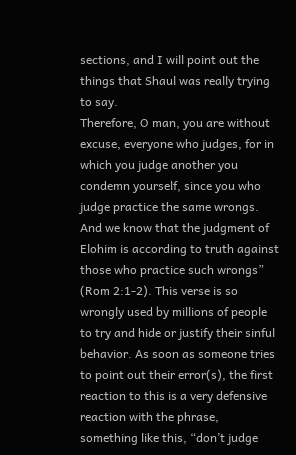sections, and I will point out the things that Shaul was really trying to say.
Therefore, O man, you are without excuse, everyone who judges, for in which you judge another you condemn yourself, since you who judge practice the same wrongs. And we know that the judgment of Elohim is according to truth against those who practice such wrongs” (Rom 2:1-2). This verse is so wrongly used by millions of people to try and hide or justify their sinful behavior. As soon as someone tries to point out their error(s), the first reaction to this is a very defensive reaction with the phrase, something like this, “don’t judge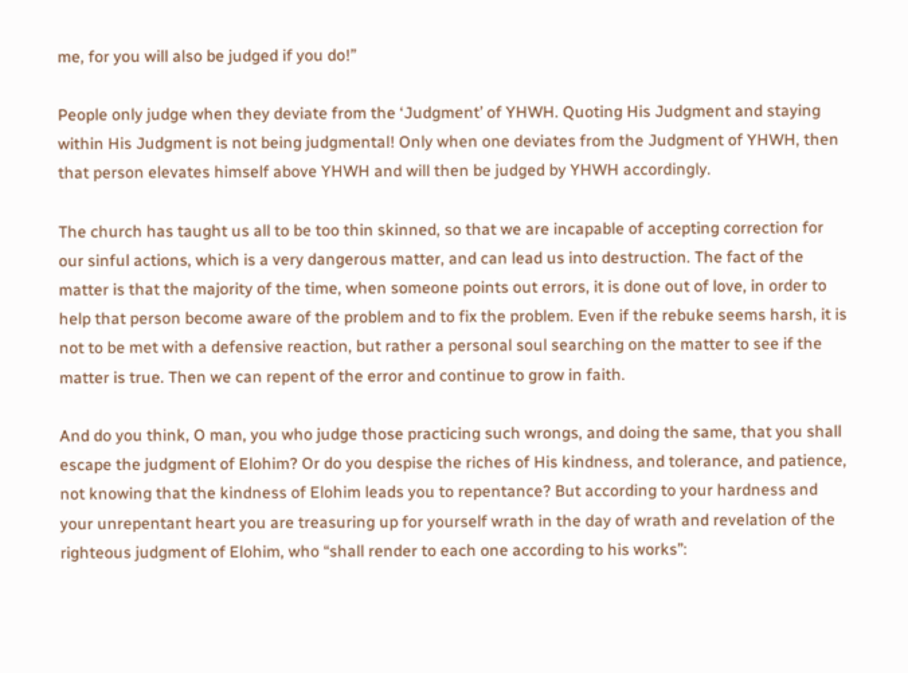me, for you will also be judged if you do!”

People only judge when they deviate from the ‘Judgment’ of YHWH. Quoting His Judgment and staying within His Judgment is not being judgmental! Only when one deviates from the Judgment of YHWH, then that person elevates himself above YHWH and will then be judged by YHWH accordingly.

The church has taught us all to be too thin skinned, so that we are incapable of accepting correction for our sinful actions, which is a very dangerous matter, and can lead us into destruction. The fact of the matter is that the majority of the time, when someone points out errors, it is done out of love, in order to help that person become aware of the problem and to fix the problem. Even if the rebuke seems harsh, it is not to be met with a defensive reaction, but rather a personal soul searching on the matter to see if the matter is true. Then we can repent of the error and continue to grow in faith.

And do you think, O man, you who judge those practicing such wrongs, and doing the same, that you shall escape the judgment of Elohim? Or do you despise the riches of His kindness, and tolerance, and patience, not knowing that the kindness of Elohim leads you to repentance? But according to your hardness and your unrepentant heart you are treasuring up for yourself wrath in the day of wrath and revelation of the righteous judgment of Elohim, who “shall render to each one according to his works”: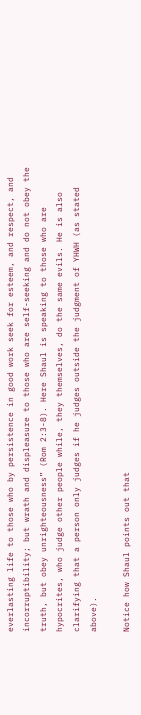everlasting life to those who by persistence in good work seek for esteem, and respect, and incorruptibility; but wrath and displeasure to those who are self-seeking and do not obey the truth, but obey unrighteousness” (Rom 2:3-8). Here Shaul is speaking to those who are hypocrites, who judge other people while, they themselves, do the same evils. He is also clarifying that a person only judges if he judges outside the judgment of YHWH (as stated above).

Notice how Shaul points out that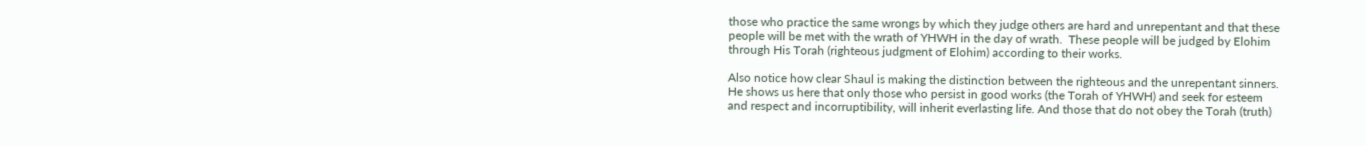those who practice the same wrongs by which they judge others are hard and unrepentant and that these people will be met with the wrath of YHWH in the day of wrath.  These people will be judged by Elohim through His Torah (righteous judgment of Elohim) according to their works.

Also notice how clear Shaul is making the distinction between the righteous and the unrepentant sinners. He shows us here that only those who persist in good works (the Torah of YHWH) and seek for esteem and respect and incorruptibility, will inherit everlasting life. And those that do not obey the Torah (truth)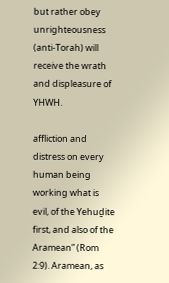but rather obey unrighteousness (anti-Torah) will receive the wrath and displeasure of YHWH.

affliction and distress on every human being working what is evil, of the Yehuḏite first, and also of the Aramean” (Rom 2:9). Aramean, as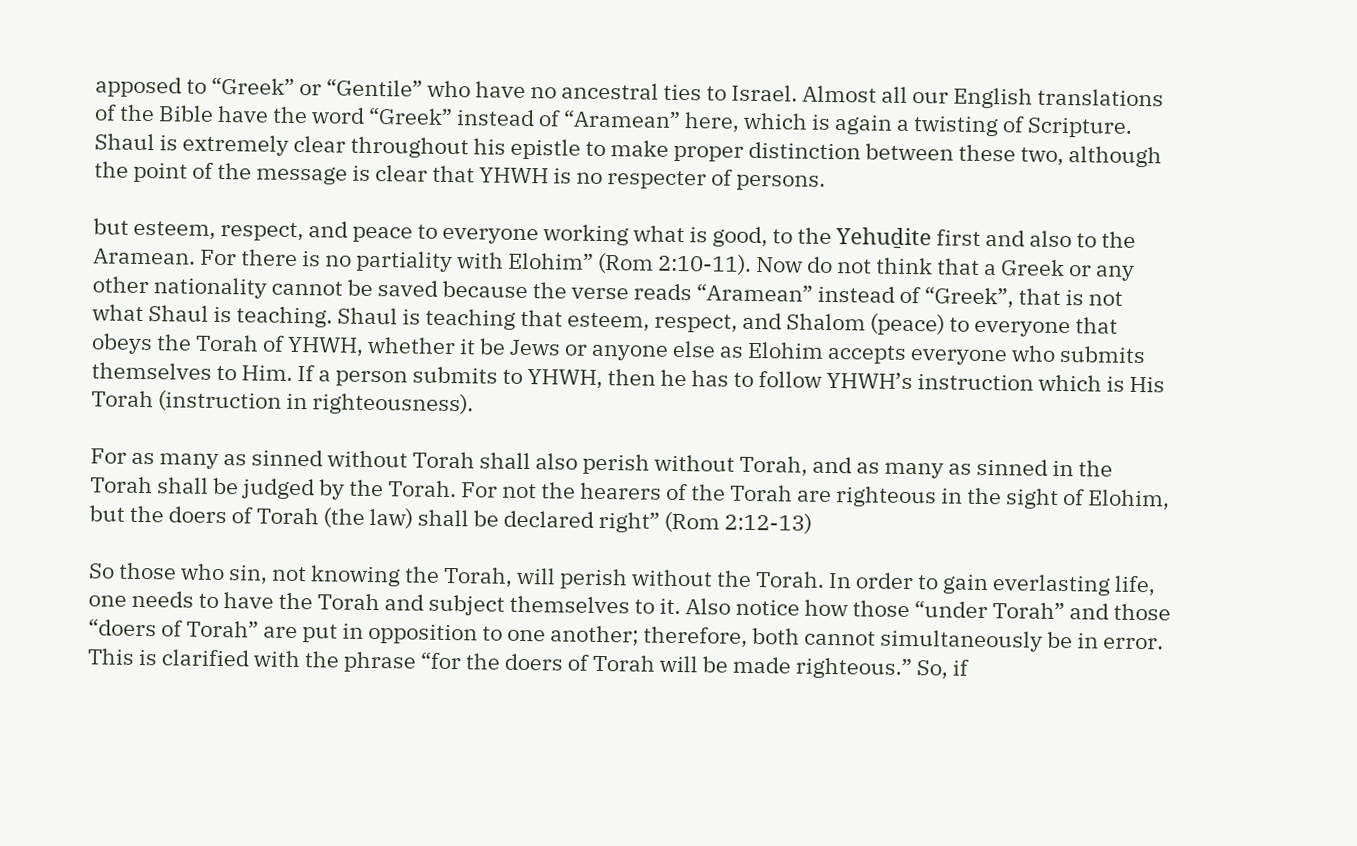apposed to “Greek” or “Gentile” who have no ancestral ties to Israel. Almost all our English translations of the Bible have the word “Greek” instead of “Aramean” here, which is again a twisting of Scripture. Shaul is extremely clear throughout his epistle to make proper distinction between these two, although the point of the message is clear that YHWH is no respecter of persons.

but esteem, respect, and peace to everyone working what is good, to the Yehuḏite first and also to the Aramean. For there is no partiality with Elohim” (Rom 2:10-11). Now do not think that a Greek or any other nationality cannot be saved because the verse reads “Aramean” instead of “Greek”, that is not what Shaul is teaching. Shaul is teaching that esteem, respect, and Shalom (peace) to everyone that obeys the Torah of YHWH, whether it be Jews or anyone else as Elohim accepts everyone who submits themselves to Him. If a person submits to YHWH, then he has to follow YHWH’s instruction which is His Torah (instruction in righteousness).

For as many as sinned without Torah shall also perish without Torah, and as many as sinned in the Torah shall be judged by the Torah. For not the hearers of the Torah are righteous in the sight of Elohim, but the doers of Torah (the law) shall be declared right” (Rom 2:12-13)

So those who sin, not knowing the Torah, will perish without the Torah. In order to gain everlasting life, one needs to have the Torah and subject themselves to it. Also notice how those “under Torah” and those “doers of Torah” are put in opposition to one another; therefore, both cannot simultaneously be in error. This is clarified with the phrase “for the doers of Torah will be made righteous.” So, if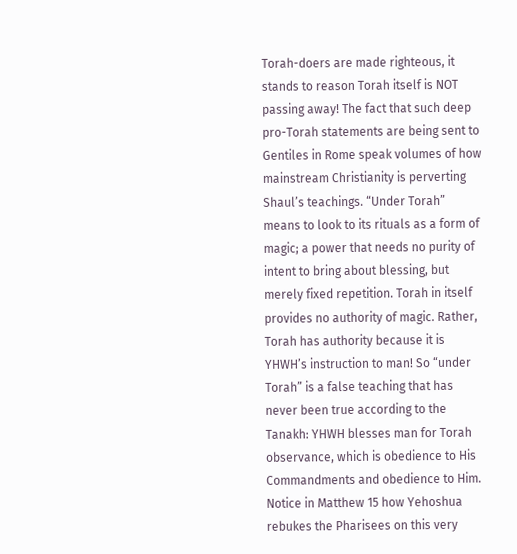Torah-doers are made righteous, it stands to reason Torah itself is NOT passing away! The fact that such deep pro-Torah statements are being sent to Gentiles in Rome speak volumes of how mainstream Christianity is perverting Shaul’s teachings. “Under Torah” means to look to its rituals as a form of magic; a power that needs no purity of intent to bring about blessing, but merely fixed repetition. Torah in itself provides no authority of magic. Rather, Torah has authority because it is YHWH’s instruction to man! So “under Torah” is a false teaching that has never been true according to the Tanakh: YHWH blesses man for Torah observance, which is obedience to His Commandments and obedience to Him. Notice in Matthew 15 how Yehoshua rebukes the Pharisees on this very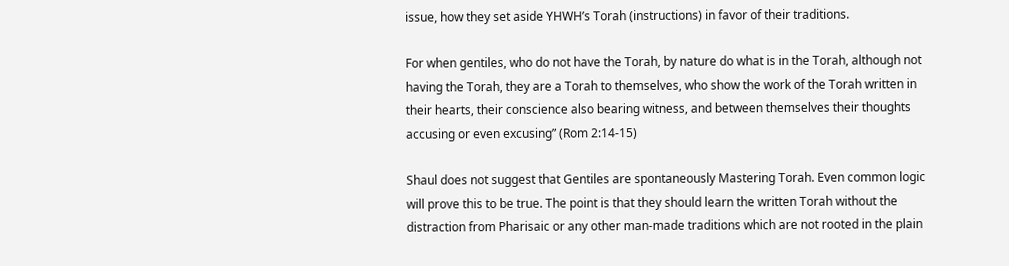issue, how they set aside YHWH’s Torah (instructions) in favor of their traditions.

For when gentiles, who do not have the Torah, by nature do what is in the Torah, although not having the Torah, they are a Torah to themselves, who show the work of the Torah written in their hearts, their conscience also bearing witness, and between themselves their thoughts accusing or even excusing” (Rom 2:14-15)

Shaul does not suggest that Gentiles are spontaneously Mastering Torah. Even common logic will prove this to be true. The point is that they should learn the written Torah without the distraction from Pharisaic or any other man-made traditions which are not rooted in the plain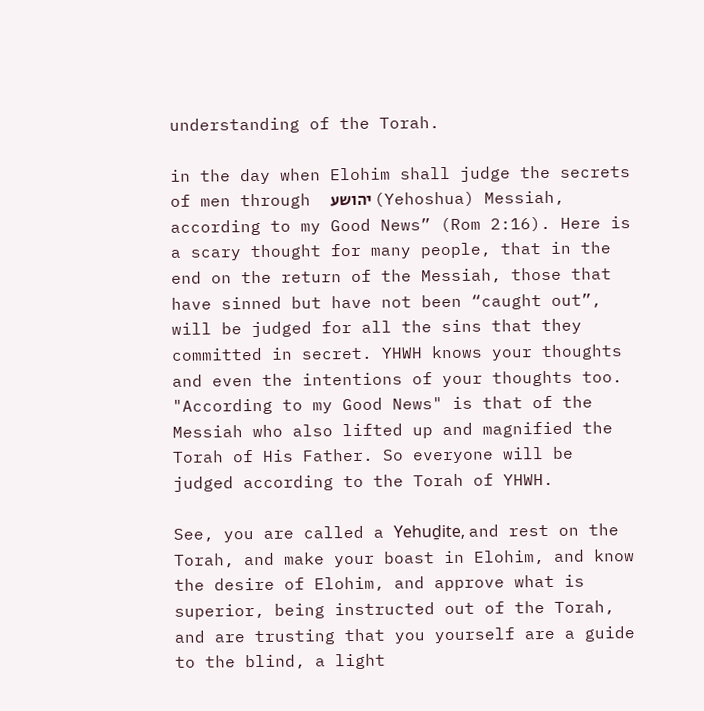understanding of the Torah.

in the day when Elohim shall judge the secrets of men through  יהושע (Yehoshua) Messiah, according to my Good News” (Rom 2:16). Here is a scary thought for many people, that in the end on the return of the Messiah, those that have sinned but have not been “caught out”, will be judged for all the sins that they committed in secret. YHWH knows your thoughts and even the intentions of your thoughts too. "According to my Good News" is that of the Messiah who also lifted up and magnified the Torah of His Father. So everyone will be judged according to the Torah of YHWH.

See, you are called a Yehuḏite, and rest on the Torah, and make your boast in Elohim, and know the desire of Elohim, and approve what is superior, being instructed out of the Torah, and are trusting that you yourself are a guide to the blind, a light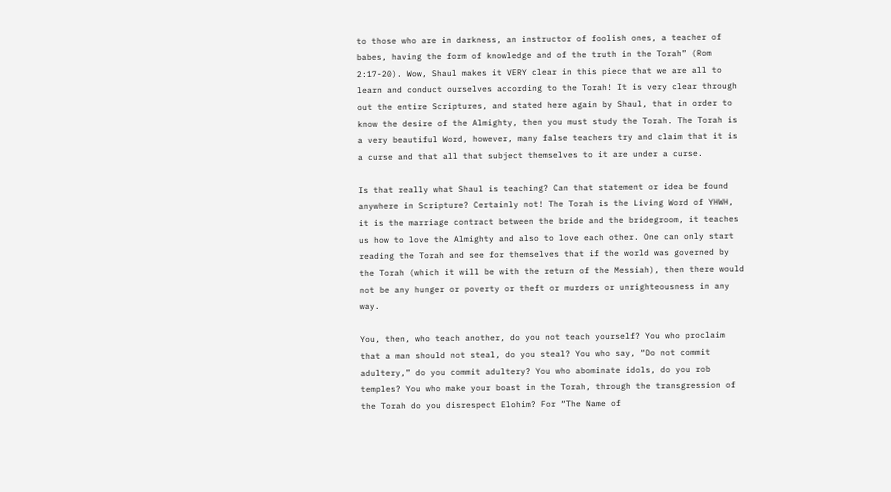to those who are in darkness, an instructor of foolish ones, a teacher of babes, having the form of knowledge and of the truth in the Torah” (Rom 2:17-20). Wow, Shaul makes it VERY clear in this piece that we are all to learn and conduct ourselves according to the Torah! It is very clear through out the entire Scriptures, and stated here again by Shaul, that in order to know the desire of the Almighty, then you must study the Torah. The Torah is a very beautiful Word, however, many false teachers try and claim that it is a curse and that all that subject themselves to it are under a curse.

Is that really what Shaul is teaching? Can that statement or idea be found anywhere in Scripture? Certainly not! The Torah is the Living Word of YHWH, it is the marriage contract between the bride and the bridegroom, it teaches us how to love the Almighty and also to love each other. One can only start reading the Torah and see for themselves that if the world was governed by the Torah (which it will be with the return of the Messiah), then there would not be any hunger or poverty or theft or murders or unrighteousness in any way.

You, then, who teach another, do you not teach yourself? You who proclaim that a man should not steal, do you steal? You who say, “Do not commit adultery,” do you commit adultery? You who abominate idols, do you rob temples? You who make your boast in the Torah, through the transgression of the Torah do you disrespect Elohim? For “The Name of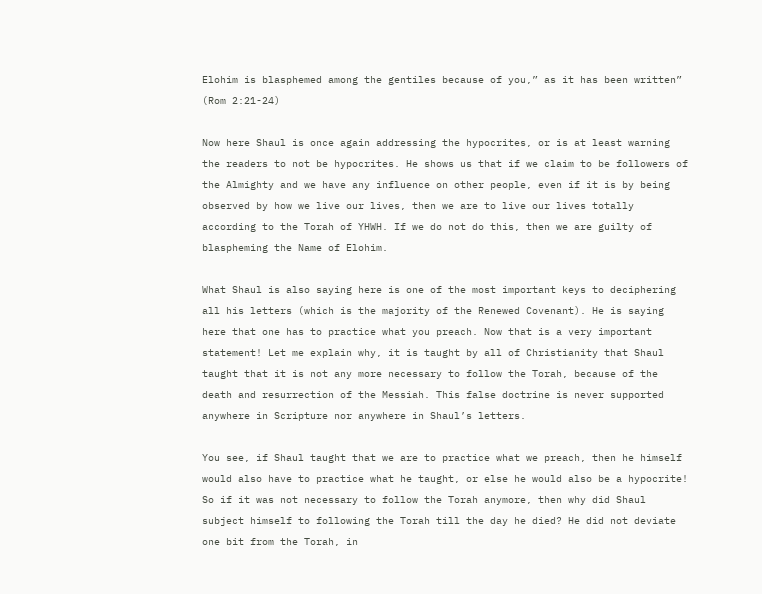Elohim is blasphemed among the gentiles because of you,” as it has been written” (Rom 2:21-24)

Now here Shaul is once again addressing the hypocrites, or is at least warning the readers to not be hypocrites. He shows us that if we claim to be followers of the Almighty and we have any influence on other people, even if it is by being observed by how we live our lives, then we are to live our lives totally according to the Torah of YHWH. If we do not do this, then we are guilty of blaspheming the Name of Elohim.

What Shaul is also saying here is one of the most important keys to deciphering all his letters (which is the majority of the Renewed Covenant). He is saying here that one has to practice what you preach. Now that is a very important statement! Let me explain why, it is taught by all of Christianity that Shaul taught that it is not any more necessary to follow the Torah, because of the death and resurrection of the Messiah. This false doctrine is never supported anywhere in Scripture nor anywhere in Shaul’s letters.

You see, if Shaul taught that we are to practice what we preach, then he himself would also have to practice what he taught, or else he would also be a hypocrite! So if it was not necessary to follow the Torah anymore, then why did Shaul subject himself to following the Torah till the day he died? He did not deviate one bit from the Torah, in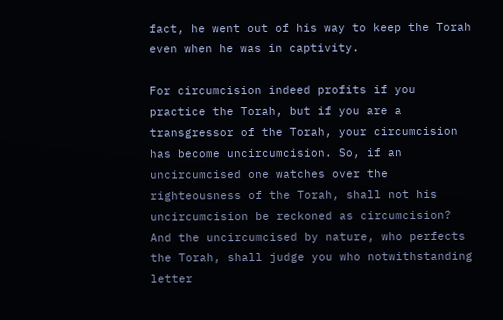fact, he went out of his way to keep the Torah even when he was in captivity.

For circumcision indeed profits if you practice the Torah, but if you are a transgressor of the Torah, your circumcision has become uncircumcision. So, if an uncircumcised one watches over the righteousness of the Torah, shall not his uncircumcision be reckoned as circumcision? And the uncircumcised by nature, who perfects the Torah, shall judge you who notwithstanding letter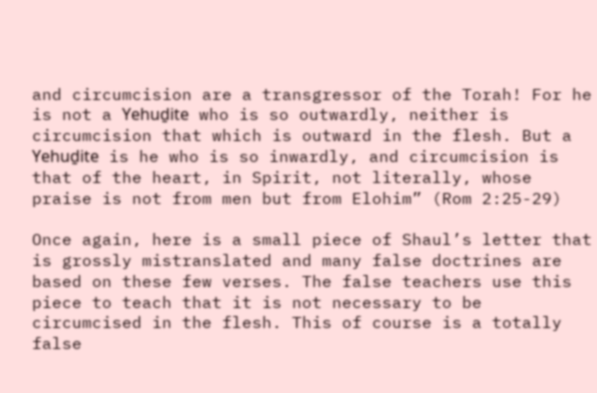and circumcision are a transgressor of the Torah! For he is not a Yehuḏite who is so outwardly, neither is circumcision that which is outward in the flesh. But a Yehuḏite is he who is so inwardly, and circumcision is that of the heart, in Spirit, not literally, whose praise is not from men but from Elohim” (Rom 2:25-29)

Once again, here is a small piece of Shaul’s letter that is grossly mistranslated and many false doctrines are based on these few verses. The false teachers use this piece to teach that it is not necessary to be circumcised in the flesh. This of course is a totally false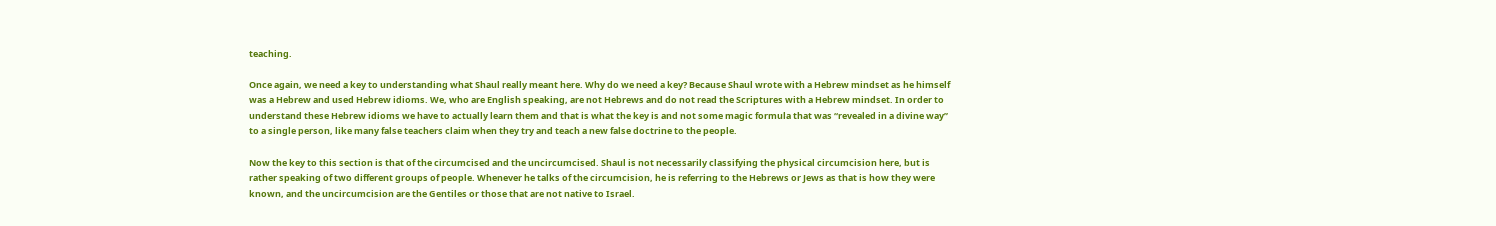teaching.

Once again, we need a key to understanding what Shaul really meant here. Why do we need a key? Because Shaul wrote with a Hebrew mindset as he himself was a Hebrew and used Hebrew idioms. We, who are English speaking, are not Hebrews and do not read the Scriptures with a Hebrew mindset. In order to understand these Hebrew idioms we have to actually learn them and that is what the key is and not some magic formula that was “revealed in a divine way” to a single person, like many false teachers claim when they try and teach a new false doctrine to the people.

Now the key to this section is that of the circumcised and the uncircumcised. Shaul is not necessarily classifying the physical circumcision here, but is rather speaking of two different groups of people. Whenever he talks of the circumcision, he is referring to the Hebrews or Jews as that is how they were known, and the uncircumcision are the Gentiles or those that are not native to Israel.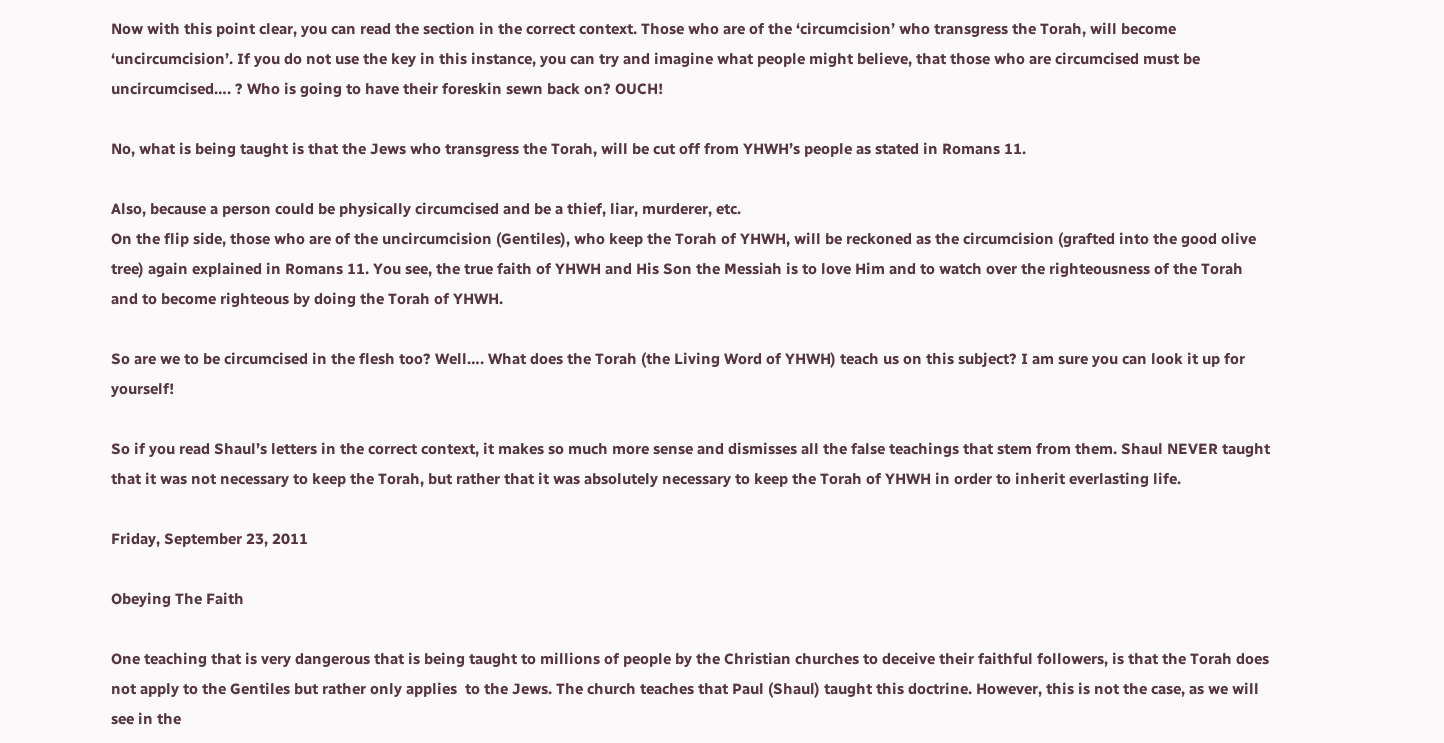Now with this point clear, you can read the section in the correct context. Those who are of the ‘circumcision’ who transgress the Torah, will become ‘uncircumcision’. If you do not use the key in this instance, you can try and imagine what people might believe, that those who are circumcised must be uncircumcised…. ? Who is going to have their foreskin sewn back on? OUCH!

No, what is being taught is that the Jews who transgress the Torah, will be cut off from YHWH’s people as stated in Romans 11.

Also, because a person could be physically circumcised and be a thief, liar, murderer, etc.
On the flip side, those who are of the uncircumcision (Gentiles), who keep the Torah of YHWH, will be reckoned as the circumcision (grafted into the good olive tree) again explained in Romans 11. You see, the true faith of YHWH and His Son the Messiah is to love Him and to watch over the righteousness of the Torah and to become righteous by doing the Torah of YHWH.

So are we to be circumcised in the flesh too? Well…. What does the Torah (the Living Word of YHWH) teach us on this subject? I am sure you can look it up for yourself!

So if you read Shaul’s letters in the correct context, it makes so much more sense and dismisses all the false teachings that stem from them. Shaul NEVER taught that it was not necessary to keep the Torah, but rather that it was absolutely necessary to keep the Torah of YHWH in order to inherit everlasting life.

Friday, September 23, 2011

Obeying The Faith

One teaching that is very dangerous that is being taught to millions of people by the Christian churches to deceive their faithful followers, is that the Torah does not apply to the Gentiles but rather only applies  to the Jews. The church teaches that Paul (Shaul) taught this doctrine. However, this is not the case, as we will see in the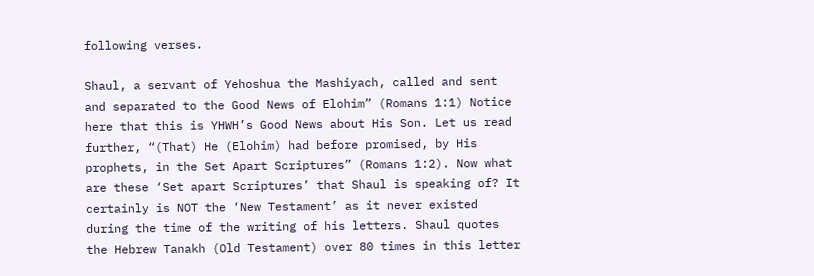following verses.

Shaul, a servant of Yehoshua the Mashiyach, called and sent and separated to the Good News of Elohim” (Romans 1:1) Notice here that this is YHWH’s Good News about His Son. Let us read further, “(That) He (Elohim) had before promised, by His prophets, in the Set Apart Scriptures” (Romans 1:2). Now what are these ‘Set apart Scriptures’ that Shaul is speaking of? It certainly is NOT the ‘New Testament’ as it never existed during the time of the writing of his letters. Shaul quotes the Hebrew Tanakh (Old Testament) over 80 times in this letter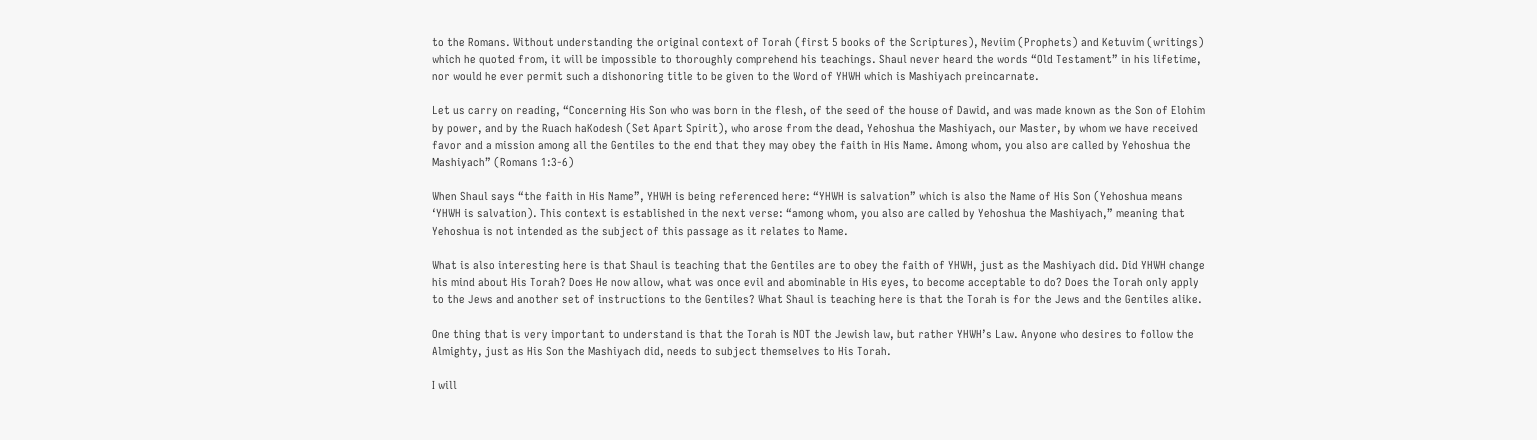to the Romans. Without understanding the original context of Torah (first 5 books of the Scriptures), Neviim (Prophets) and Ketuvim (writings) which he quoted from, it will be impossible to thoroughly comprehend his teachings. Shaul never heard the words “Old Testament” in his lifetime, nor would he ever permit such a dishonoring title to be given to the Word of YHWH which is Mashiyach preincarnate.

Let us carry on reading, “Concerning His Son who was born in the flesh, of the seed of the house of Dawid, and was made known as the Son of Elohim by power, and by the Ruach haKodesh (Set Apart Spirit), who arose from the dead, Yehoshua the Mashiyach, our Master, by whom we have received favor and a mission among all the Gentiles to the end that they may obey the faith in His Name. Among whom, you also are called by Yehoshua the Mashiyach” (Romans 1:3-6)

When Shaul says “the faith in His Name”, YHWH is being referenced here: “YHWH is salvation” which is also the Name of His Son (Yehoshua means ‘YHWH is salvation). This context is established in the next verse: “among whom, you also are called by Yehoshua the Mashiyach,” meaning that Yehoshua is not intended as the subject of this passage as it relates to Name.

What is also interesting here is that Shaul is teaching that the Gentiles are to obey the faith of YHWH, just as the Mashiyach did. Did YHWH change his mind about His Torah? Does He now allow, what was once evil and abominable in His eyes, to become acceptable to do? Does the Torah only apply to the Jews and another set of instructions to the Gentiles? What Shaul is teaching here is that the Torah is for the Jews and the Gentiles alike.

One thing that is very important to understand is that the Torah is NOT the Jewish law, but rather YHWH’s Law. Anyone who desires to follow the Almighty, just as His Son the Mashiyach did, needs to subject themselves to His Torah.

I will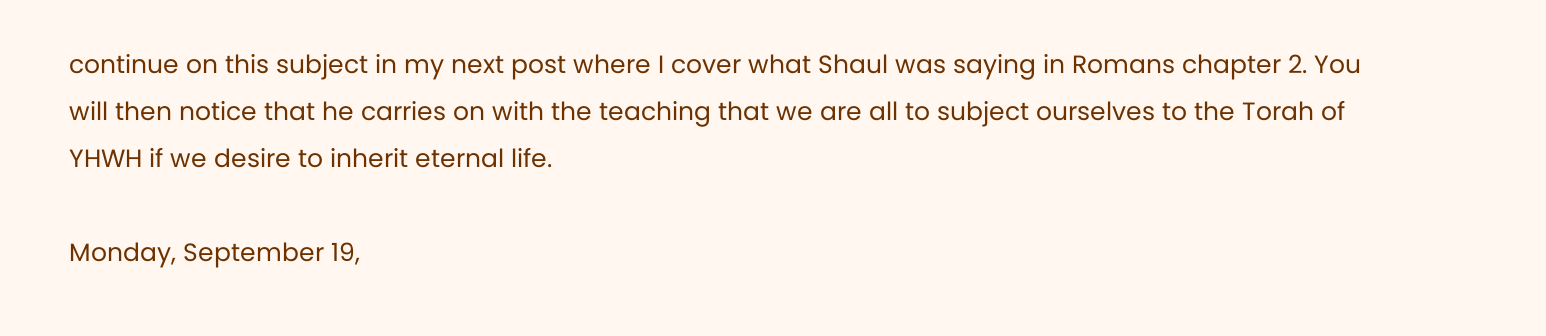continue on this subject in my next post where I cover what Shaul was saying in Romans chapter 2. You will then notice that he carries on with the teaching that we are all to subject ourselves to the Torah of YHWH if we desire to inherit eternal life.

Monday, September 19,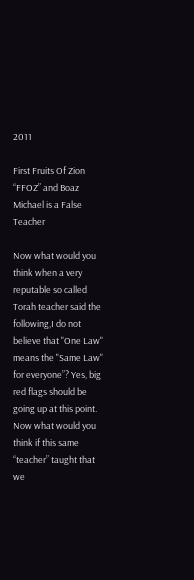2011

First Fruits Of Zion “FFOZ” and Boaz Michael is a False Teacher

Now what would you think when a very reputable so called Torah teacher said the following,I do not believe that "One Law" means the "Same Law" for everyone”? Yes, big red flags should be going up at this point. Now what would you think if this same “teacher” taught that we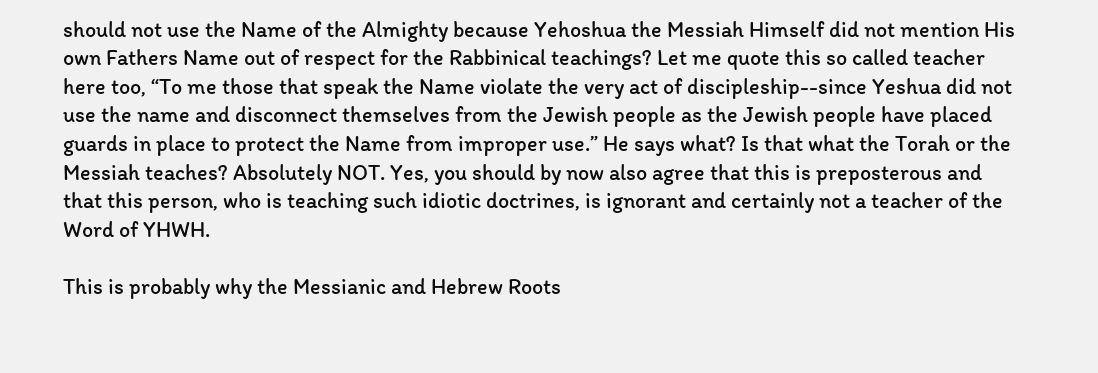should not use the Name of the Almighty because Yehoshua the Messiah Himself did not mention His own Fathers Name out of respect for the Rabbinical teachings? Let me quote this so called teacher here too, “To me those that speak the Name violate the very act of discipleship--since Yeshua did not use the name and disconnect themselves from the Jewish people as the Jewish people have placed guards in place to protect the Name from improper use.” He says what? Is that what the Torah or the Messiah teaches? Absolutely NOT. Yes, you should by now also agree that this is preposterous and that this person, who is teaching such idiotic doctrines, is ignorant and certainly not a teacher of the Word of YHWH.

This is probably why the Messianic and Hebrew Roots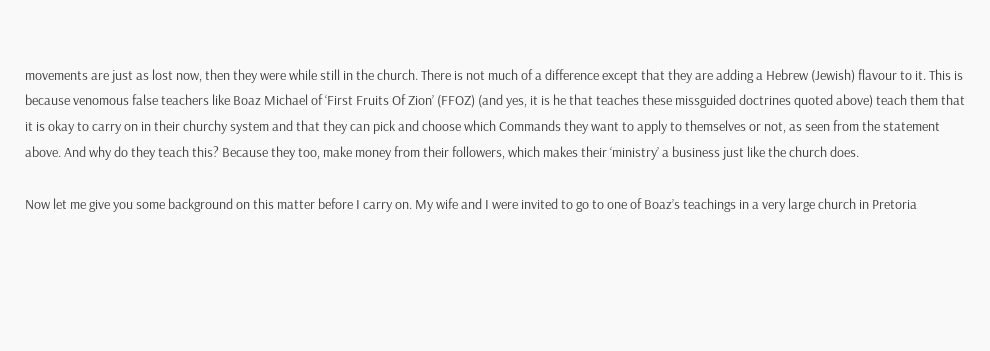movements are just as lost now, then they were while still in the church. There is not much of a difference except that they are adding a Hebrew (Jewish) flavour to it. This is because venomous false teachers like Boaz Michael of ‘First Fruits Of Zion’ (FFOZ) (and yes, it is he that teaches these missguided doctrines quoted above) teach them that it is okay to carry on in their churchy system and that they can pick and choose which Commands they want to apply to themselves or not, as seen from the statement above. And why do they teach this? Because they too, make money from their followers, which makes their ‘ministry’ a business just like the church does.

Now let me give you some background on this matter before I carry on. My wife and I were invited to go to one of Boaz’s teachings in a very large church in Pretoria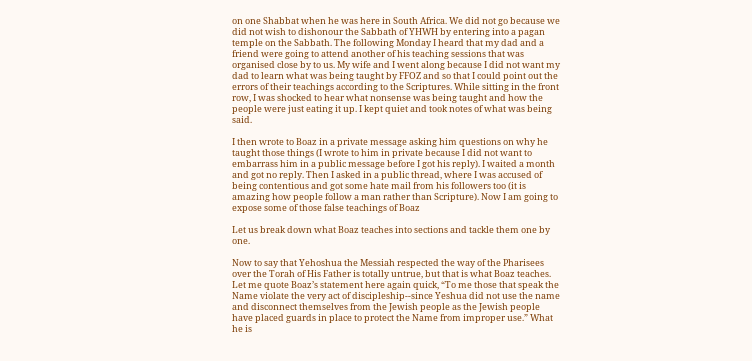on one Shabbat when he was here in South Africa. We did not go because we did not wish to dishonour the Sabbath of YHWH by entering into a pagan temple on the Sabbath. The following Monday I heard that my dad and a friend were going to attend another of his teaching sessions that was organised close by to us. My wife and I went along because I did not want my dad to learn what was being taught by FFOZ and so that I could point out the errors of their teachings according to the Scriptures. While sitting in the front row, I was shocked to hear what nonsense was being taught and how the people were just eating it up. I kept quiet and took notes of what was being said.

I then wrote to Boaz in a private message asking him questions on why he taught those things (I wrote to him in private because I did not want to embarrass him in a public message before I got his reply). I waited a month and got no reply. Then I asked in a public thread, where I was accused of being contentious and got some hate mail from his followers too (it is amazing how people follow a man rather than Scripture). Now I am going to expose some of those false teachings of Boaz

Let us break down what Boaz teaches into sections and tackle them one by one.

Now to say that Yehoshua the Messiah respected the way of the Pharisees over the Torah of His Father is totally untrue, but that is what Boaz teaches. Let me quote Boaz’s statement here again quick, “To me those that speak the Name violate the very act of discipleship--since Yeshua did not use the name and disconnect themselves from the Jewish people as the Jewish people have placed guards in place to protect the Name from improper use.” What he is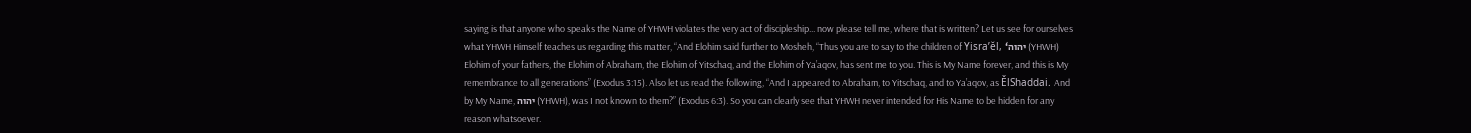saying is that anyone who speaks the Name of YHWH violates the very act of discipleship... now please tell me, where that is written? Let us see for ourselves what YHWH Himself teaches us regarding this matter, “And Elohim said further to Mosheh, “Thus you are to say to the children of Yisra’ĕl, ‘יהוה (YHWH) Elohim of your fathers, the Elohim of Abraham, the Elohim of Yitschaq, and the Elohim of Ya’aqov, has sent me to you. This is My Name forever, and this is My remembrance to all generations” (Exodus 3:15). Also let us read the following, “And I appeared to Abraham, to Yitschaq, and to Ya’aqov, as ĚlShaddai. And by My Name, יהוה (YHWH), was I not known to them?” (Exodus 6:3). So you can clearly see that YHWH never intended for His Name to be hidden for any reason whatsoever.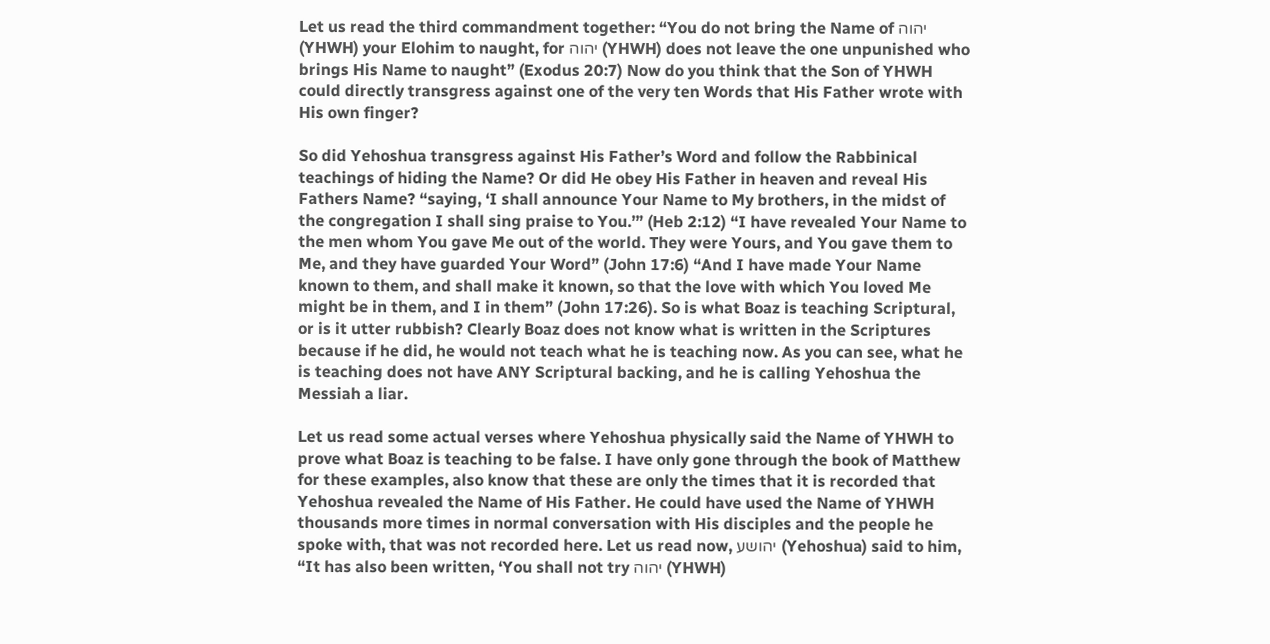Let us read the third commandment together: “You do not bring the Name of יהוה (YHWH) your Elohim to naught, for יהוה (YHWH) does not leave the one unpunished who brings His Name to naught” (Exodus 20:7) Now do you think that the Son of YHWH could directly transgress against one of the very ten Words that His Father wrote with His own finger?

So did Yehoshua transgress against His Father’s Word and follow the Rabbinical teachings of hiding the Name? Or did He obey His Father in heaven and reveal His Fathers Name? “saying, ‘I shall announce Your Name to My brothers, in the midst of the congregation I shall sing praise to You.’” (Heb 2:12) “I have revealed Your Name to the men whom You gave Me out of the world. They were Yours, and You gave them to Me, and they have guarded Your Word” (John 17:6) “And I have made Your Name known to them, and shall make it known, so that the love with which You loved Me might be in them, and I in them” (John 17:26). So is what Boaz is teaching Scriptural, or is it utter rubbish? Clearly Boaz does not know what is written in the Scriptures because if he did, he would not teach what he is teaching now. As you can see, what he is teaching does not have ANY Scriptural backing, and he is calling Yehoshua the Messiah a liar.

Let us read some actual verses where Yehoshua physically said the Name of YHWH to prove what Boaz is teaching to be false. I have only gone through the book of Matthew for these examples, also know that these are only the times that it is recorded that Yehoshua revealed the Name of His Father. He could have used the Name of YHWH thousands more times in normal conversation with His disciples and the people he spoke with, that was not recorded here. Let us read now, יהושע (Yehoshua) said to him, “It has also been written, ‘You shall not try יהוה (YHWH)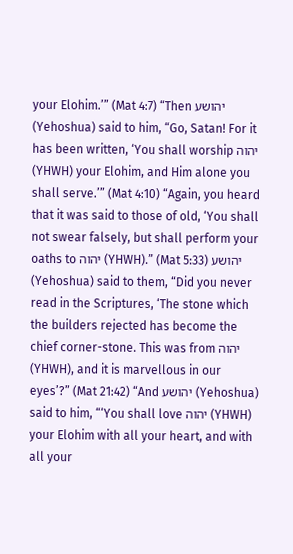your Elohim.’” (Mat 4:7) “Then יהושע (Yehoshua) said to him, “Go, Satan! For it has been written, ‘You shall worship יהוה (YHWH) your Elohim, and Him alone you shall serve.’” (Mat 4:10) “Again, you heard that it was said to those of old, ‘You shall not swear falsely, but shall perform your oaths to יהוה (YHWH).” (Mat 5:33) יהושע (Yehoshua) said to them, “Did you never read in the Scriptures, ‘The stone which the builders rejected has become the chief corner-stone. This was from יהוה (YHWH), and it is marvellous in our eyes’?” (Mat 21:42) “And יהושע (Yehoshua) said to him, “‘You shall love יהוה (YHWH) your Elohim with all your heart, and with all your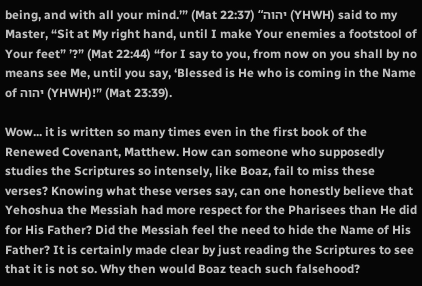being, and with all your mind.’” (Mat 22:37) “יהוה (YHWH) said to my Master, “Sit at My right hand, until I make Your enemies a footstool of Your feet” ’?” (Mat 22:44) “for I say to you, from now on you shall by no means see Me, until you say, ‘Blessed is He who is coming in the Name of יהוה (YHWH)!” (Mat 23:39).

Wow... it is written so many times even in the first book of the Renewed Covenant, Matthew. How can someone who supposedly studies the Scriptures so intensely, like Boaz, fail to miss these verses? Knowing what these verses say, can one honestly believe that Yehoshua the Messiah had more respect for the Pharisees than He did for His Father? Did the Messiah feel the need to hide the Name of His Father? It is certainly made clear by just reading the Scriptures to see that it is not so. Why then would Boaz teach such falsehood?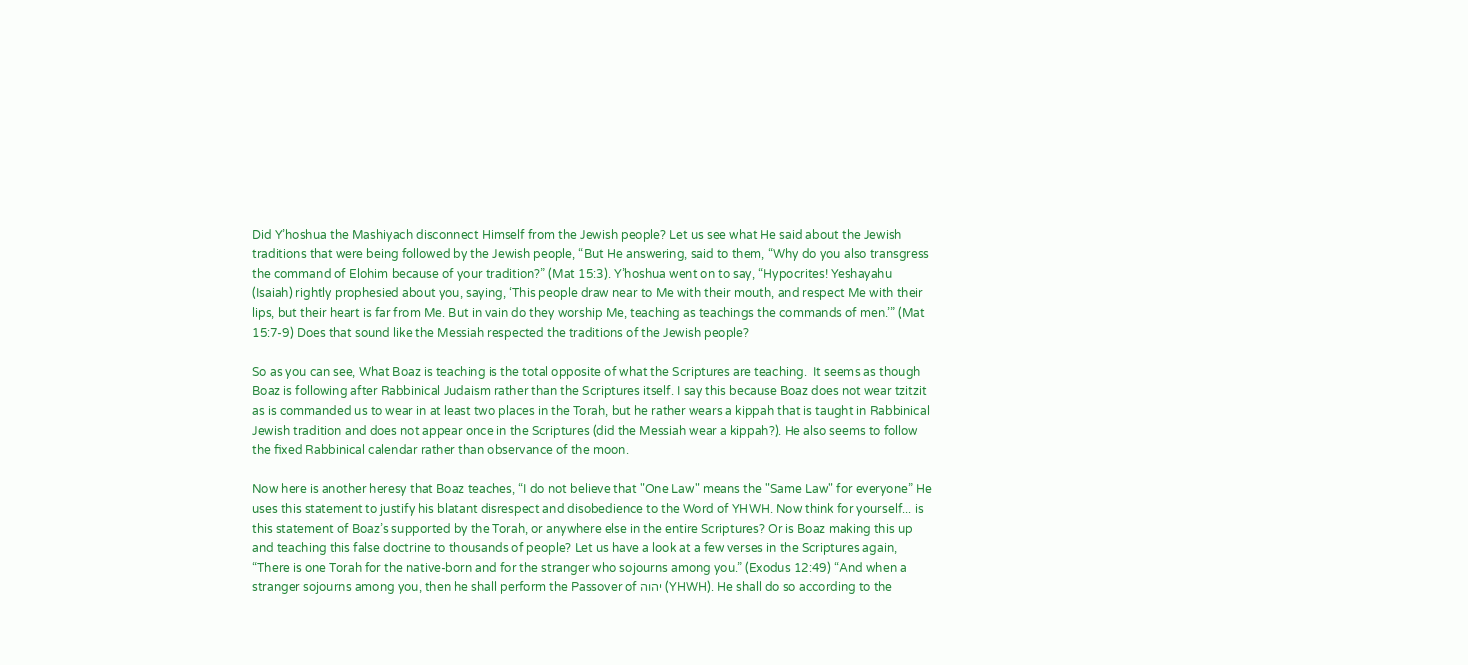Did Y’hoshua the Mashiyach disconnect Himself from the Jewish people? Let us see what He said about the Jewish traditions that were being followed by the Jewish people, “But He answering, said to them, “Why do you also transgress the command of Elohim because of your tradition?” (Mat 15:3). Y’hoshua went on to say, “Hypocrites! Yeshayahu (Isaiah) rightly prophesied about you, saying, ‘This people draw near to Me with their mouth, and respect Me with their lips, but their heart is far from Me. But in vain do they worship Me, teaching as teachings the commands of men.’” (Mat 15:7-9) Does that sound like the Messiah respected the traditions of the Jewish people?

So as you can see, What Boaz is teaching is the total opposite of what the Scriptures are teaching.  It seems as though Boaz is following after Rabbinical Judaism rather than the Scriptures itself. I say this because Boaz does not wear tzitzit as is commanded us to wear in at least two places in the Torah, but he rather wears a kippah that is taught in Rabbinical Jewish tradition and does not appear once in the Scriptures (did the Messiah wear a kippah?). He also seems to follow the fixed Rabbinical calendar rather than observance of the moon.

Now here is another heresy that Boaz teaches, “I do not believe that "One Law" means the "Same Law" for everyone” He uses this statement to justify his blatant disrespect and disobedience to the Word of YHWH. Now think for yourself... is this statement of Boaz’s supported by the Torah, or anywhere else in the entire Scriptures? Or is Boaz making this up and teaching this false doctrine to thousands of people? Let us have a look at a few verses in the Scriptures again, “There is one Torah for the native-born and for the stranger who sojourns among you.” (Exodus 12:49) “And when a stranger sojourns among you, then he shall perform the Passover of יהוה (YHWH). He shall do so according to the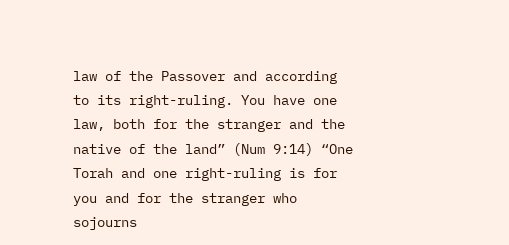law of the Passover and according to its right-ruling. You have one law, both for the stranger and the native of the land” (Num 9:14) “One Torah and one right-ruling is for you and for the stranger who sojourns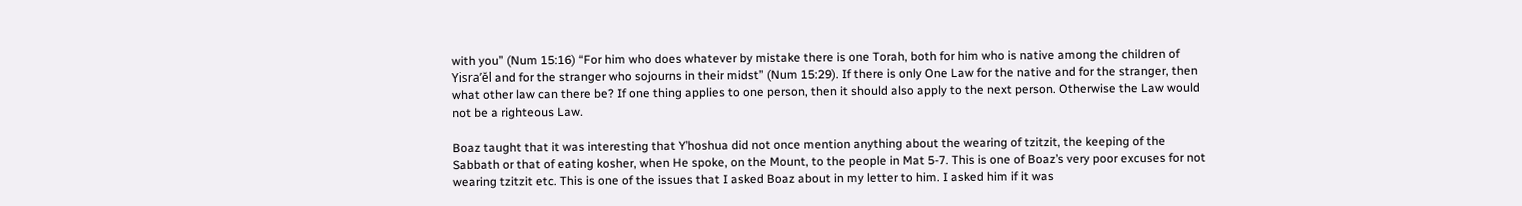with you” (Num 15:16) “For him who does whatever by mistake there is one Torah, both for him who is native among the children of Yisra’ĕl and for the stranger who sojourns in their midst” (Num 15:29). If there is only One Law for the native and for the stranger, then what other law can there be? If one thing applies to one person, then it should also apply to the next person. Otherwise the Law would not be a righteous Law.

Boaz taught that it was interesting that Y’hoshua did not once mention anything about the wearing of tzitzit, the keeping of the Sabbath or that of eating kosher, when He spoke, on the Mount, to the people in Mat 5-7. This is one of Boaz’s very poor excuses for not wearing tzitzit etc. This is one of the issues that I asked Boaz about in my letter to him. I asked him if it was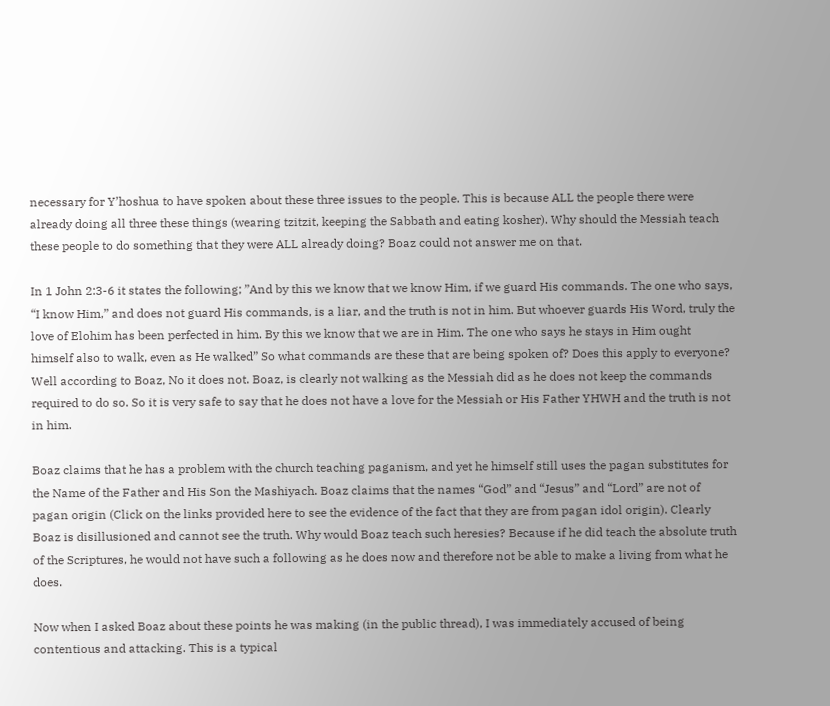necessary for Y’hoshua to have spoken about these three issues to the people. This is because ALL the people there were already doing all three these things (wearing tzitzit, keeping the Sabbath and eating kosher). Why should the Messiah teach these people to do something that they were ALL already doing? Boaz could not answer me on that.

In 1 John 2:3-6 it states the following; ”And by this we know that we know Him, if we guard His commands. The one who says, “I know Him,” and does not guard His commands, is a liar, and the truth is not in him. But whoever guards His Word, truly the love of Elohim has been perfected in him. By this we know that we are in Him. The one who says he stays in Him ought himself also to walk, even as He walked” So what commands are these that are being spoken of? Does this apply to everyone? Well according to Boaz, No it does not. Boaz, is clearly not walking as the Messiah did as he does not keep the commands required to do so. So it is very safe to say that he does not have a love for the Messiah or His Father YHWH and the truth is not in him.

Boaz claims that he has a problem with the church teaching paganism, and yet he himself still uses the pagan substitutes for the Name of the Father and His Son the Mashiyach. Boaz claims that the names “God” and “Jesus” and “Lord” are not of pagan origin (Click on the links provided here to see the evidence of the fact that they are from pagan idol origin). Clearly Boaz is disillusioned and cannot see the truth. Why would Boaz teach such heresies? Because if he did teach the absolute truth of the Scriptures, he would not have such a following as he does now and therefore not be able to make a living from what he does.

Now when I asked Boaz about these points he was making (in the public thread), I was immediately accused of being contentious and attacking. This is a typical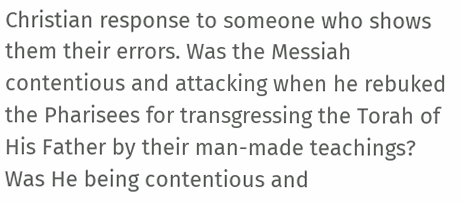Christian response to someone who shows them their errors. Was the Messiah contentious and attacking when he rebuked the Pharisees for transgressing the Torah of His Father by their man-made teachings? Was He being contentious and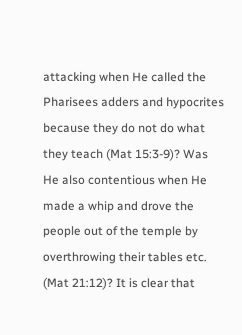attacking when He called the Pharisees adders and hypocrites because they do not do what they teach (Mat 15:3-9)? Was He also contentious when He made a whip and drove the people out of the temple by overthrowing their tables etc. (Mat 21:12)? It is clear that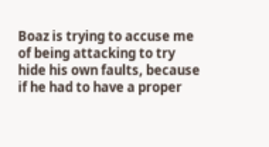Boaz is trying to accuse me of being attacking to try hide his own faults, because if he had to have a proper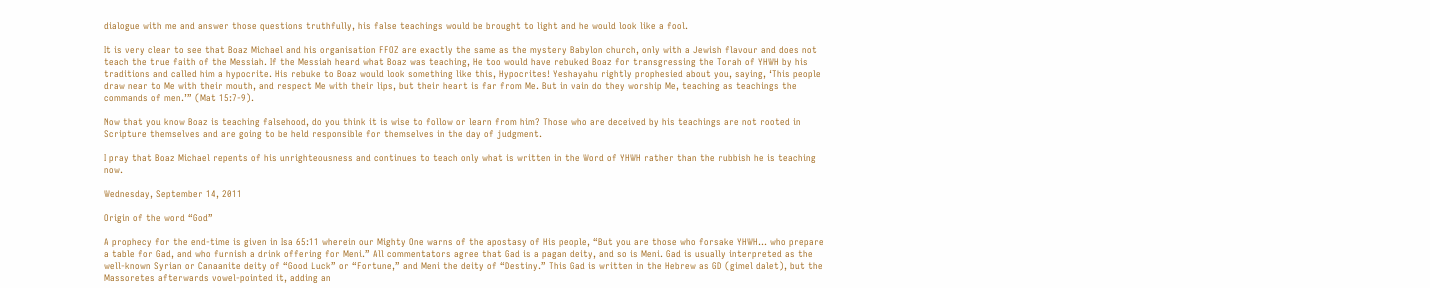dialogue with me and answer those questions truthfully, his false teachings would be brought to light and he would look like a fool.

It is very clear to see that Boaz Michael and his organisation FFOZ are exactly the same as the mystery Babylon church, only with a Jewish flavour and does not teach the true faith of the Messiah. If the Messiah heard what Boaz was teaching, He too would have rebuked Boaz for transgressing the Torah of YHWH by his traditions and called him a hypocrite. His rebuke to Boaz would look something like this, Hypocrites! Yeshayahu rightly prophesied about you, saying, ‘This people draw near to Me with their mouth, and respect Me with their lips, but their heart is far from Me. But in vain do they worship Me, teaching as teachings the commands of men.’” (Mat 15:7-9).

Now that you know Boaz is teaching falsehood, do you think it is wise to follow or learn from him? Those who are deceived by his teachings are not rooted in Scripture themselves and are going to be held responsible for themselves in the day of judgment.

I pray that Boaz Michael repents of his unrighteousness and continues to teach only what is written in the Word of YHWH rather than the rubbish he is teaching now.

Wednesday, September 14, 2011

Origin of the word “God”

A prophecy for the end-time is given in Isa 65:11 wherein our Mighty One warns of the apostasy of His people, “But you are those who forsake YHWH… who prepare a table for Gad, and who furnish a drink offering for Meni.” All commentators agree that Gad is a pagan deity, and so is Meni. Gad is usually interpreted as the well-known Syrian or Canaanite deity of “Good Luck” or “Fortune,” and Meni the deity of “Destiny.” This Gad is written in the Hebrew as GD (gimel dalet), but the Massoretes afterwards vowel-pointed it, adding an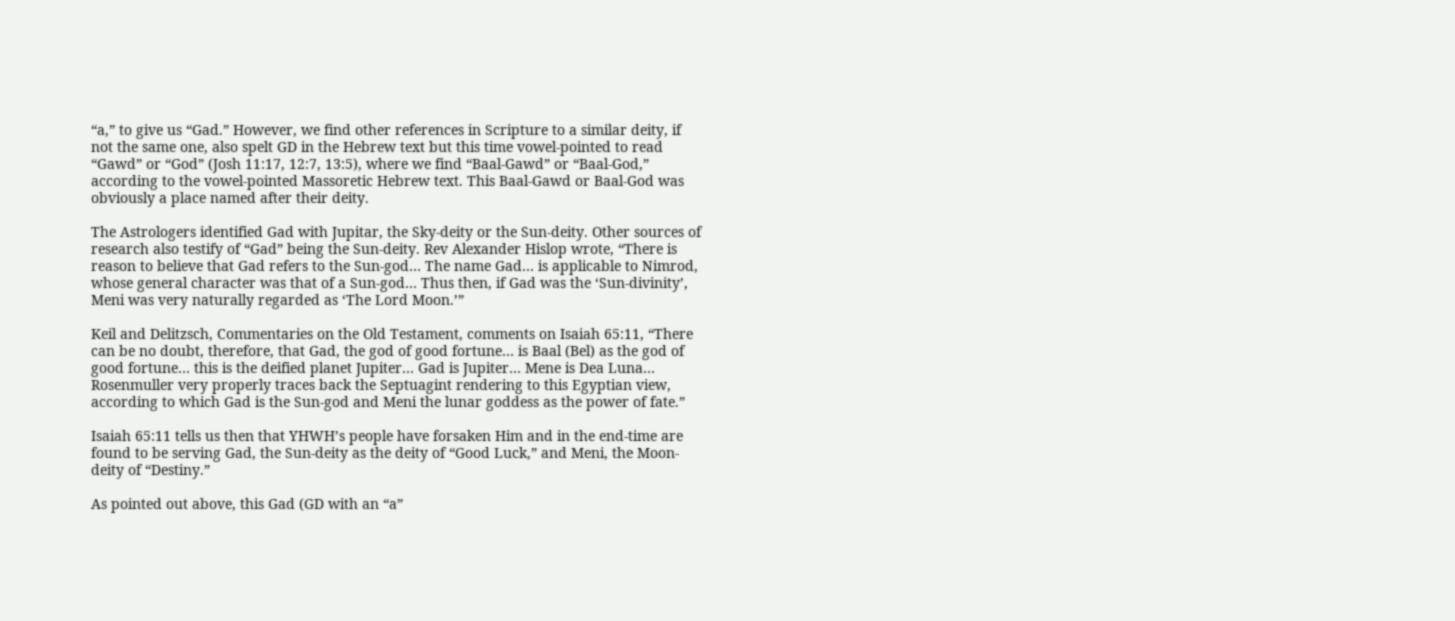“a,” to give us “Gad.” However, we find other references in Scripture to a similar deity, if not the same one, also spelt GD in the Hebrew text but this time vowel-pointed to read “Gawd” or “God” (Josh 11:17, 12:7, 13:5), where we find “Baal-Gawd” or “Baal-God,” according to the vowel-pointed Massoretic Hebrew text. This Baal-Gawd or Baal-God was obviously a place named after their deity.

The Astrologers identified Gad with Jupitar, the Sky-deity or the Sun-deity. Other sources of research also testify of “Gad” being the Sun-deity. Rev Alexander Hislop wrote, “There is reason to believe that Gad refers to the Sun-god… The name Gad… is applicable to Nimrod, whose general character was that of a Sun-god… Thus then, if Gad was the ‘Sun-divinity’, Meni was very naturally regarded as ‘The Lord Moon.’”

Keil and Delitzsch, Commentaries on the Old Testament, comments on Isaiah 65:11, “There can be no doubt, therefore, that Gad, the god of good fortune… is Baal (Bel) as the god of good fortune… this is the deified planet Jupiter… Gad is Jupiter… Mene is Dea Luna… Rosenmuller very properly traces back the Septuagint rendering to this Egyptian view, according to which Gad is the Sun-god and Meni the lunar goddess as the power of fate.”

Isaiah 65:11 tells us then that YHWH’s people have forsaken Him and in the end-time are found to be serving Gad, the Sun-deity as the deity of “Good Luck,” and Meni, the Moon-deity of “Destiny.”

As pointed out above, this Gad (GD with an “a”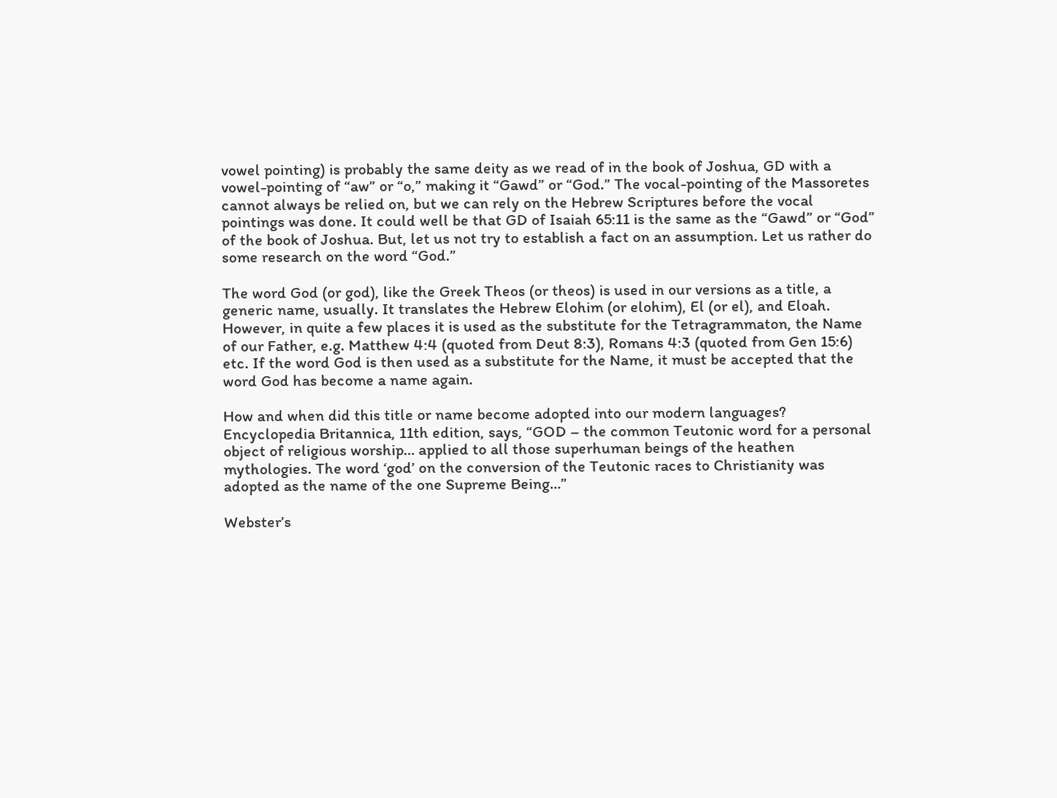vowel pointing) is probably the same deity as we read of in the book of Joshua, GD with a vowel-pointing of “aw” or “o,” making it “Gawd” or “God.” The vocal-pointing of the Massoretes cannot always be relied on, but we can rely on the Hebrew Scriptures before the vocal pointings was done. It could well be that GD of Isaiah 65:11 is the same as the “Gawd” or “God” of the book of Joshua. But, let us not try to establish a fact on an assumption. Let us rather do some research on the word “God.”

The word God (or god), like the Greek Theos (or theos) is used in our versions as a title, a generic name, usually. It translates the Hebrew Elohim (or elohim), El (or el), and Eloah. However, in quite a few places it is used as the substitute for the Tetragrammaton, the Name of our Father, e.g. Matthew 4:4 (quoted from Deut 8:3), Romans 4:3 (quoted from Gen 15:6) etc. If the word God is then used as a substitute for the Name, it must be accepted that the word God has become a name again.

How and when did this title or name become adopted into our modern languages? Encyclopedia Britannica, 11th edition, says, “GOD – the common Teutonic word for a personal object of religious worship… applied to all those superhuman beings of the heathen mythologies. The word ‘god’ on the conversion of the Teutonic races to Christianity was adopted as the name of the one Supreme Being…”

Webster’s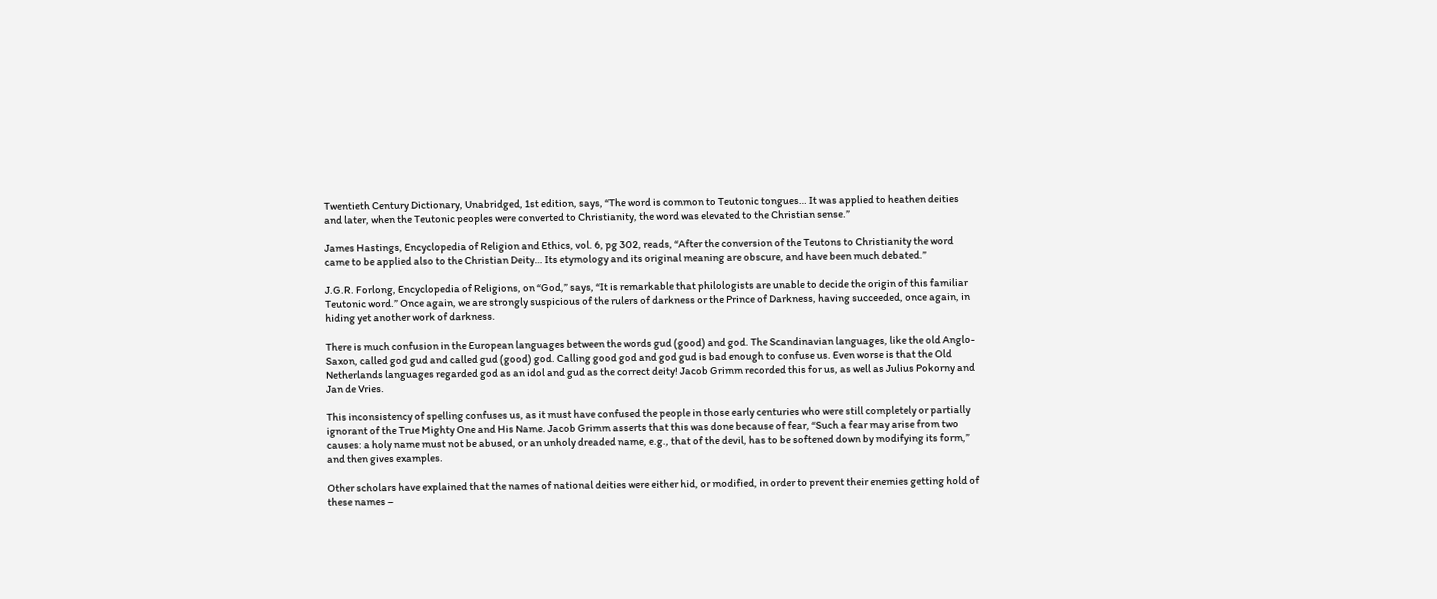Twentieth Century Dictionary, Unabridged, 1st edition, says, “The word is common to Teutonic tongues… It was applied to heathen deities and later, when the Teutonic peoples were converted to Christianity, the word was elevated to the Christian sense.”

James Hastings, Encyclopedia of Religion and Ethics, vol. 6, pg 302, reads, “After the conversion of the Teutons to Christianity the word came to be applied also to the Christian Deity… Its etymology and its original meaning are obscure, and have been much debated.”

J.G.R. Forlong, Encyclopedia of Religions, on “God,” says, “It is remarkable that philologists are unable to decide the origin of this familiar Teutonic word.” Once again, we are strongly suspicious of the rulers of darkness or the Prince of Darkness, having succeeded, once again, in hiding yet another work of darkness.

There is much confusion in the European languages between the words gud (good) and god. The Scandinavian languages, like the old Anglo-Saxon, called god gud and called gud (good) god. Calling good god and god gud is bad enough to confuse us. Even worse is that the Old Netherlands languages regarded god as an idol and gud as the correct deity! Jacob Grimm recorded this for us, as well as Julius Pokorny and Jan de Vries.

This inconsistency of spelling confuses us, as it must have confused the people in those early centuries who were still completely or partially ignorant of the True Mighty One and His Name. Jacob Grimm asserts that this was done because of fear, “Such a fear may arise from two causes: a holy name must not be abused, or an unholy dreaded name, e.g., that of the devil, has to be softened down by modifying its form,” and then gives examples.

Other scholars have explained that the names of national deities were either hid, or modified, in order to prevent their enemies getting hold of these names –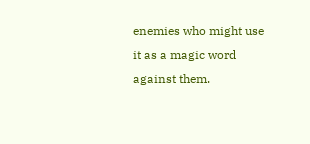enemies who might use it as a magic word against them.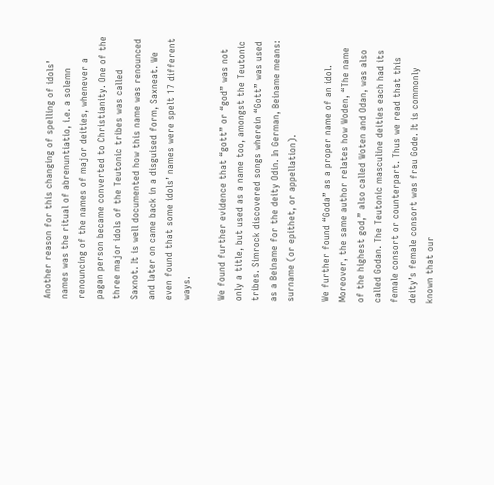Another reason for this changing of spelling of idols’ names was the ritual of abrenuntiatio, i.e. a solemn renouncing of the names of major deities, whenever a pagan person became converted to Christianity. One of the three major idols of the Teutonic tribes was called Saxnot. It is well documented how this name was renounced and later on came back in a disguised form, Saxneat. We even found that some idols’ names were spelt 17 different ways.

We found further evidence that “gott” or “god” was not only a title, but used as a name too, amongst the Teutonic tribes. Simrock discovered songs wherein “Gott” was used as a Beiname for the deity Odin. In German, Beiname means: surname (or epithet, or appellation).

We further found “Goda” as a proper name of an idol. Moreover, the same author relates how Woden, “The name of the highest god,” also called Woten and Odan, was also called Godan. The Teutonic masculine deities each had its female consort or counterpart. Thus we read that this deity’s female consort was frau Gode. It is commonly known that our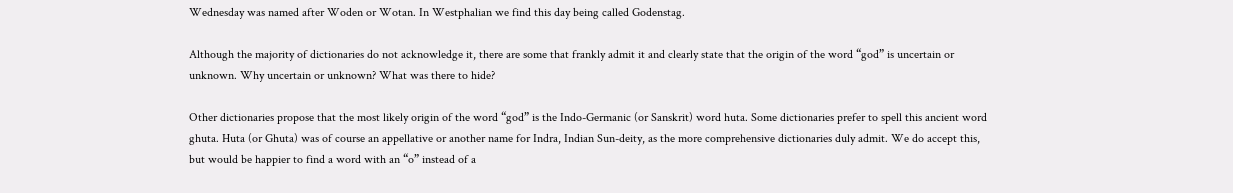Wednesday was named after Woden or Wotan. In Westphalian we find this day being called Godenstag.

Although the majority of dictionaries do not acknowledge it, there are some that frankly admit it and clearly state that the origin of the word “god” is uncertain or unknown. Why uncertain or unknown? What was there to hide?

Other dictionaries propose that the most likely origin of the word “god” is the Indo-Germanic (or Sanskrit) word huta. Some dictionaries prefer to spell this ancient word ghuta. Huta (or Ghuta) was of course an appellative or another name for Indra, Indian Sun-deity, as the more comprehensive dictionaries duly admit. We do accept this, but would be happier to find a word with an “o” instead of a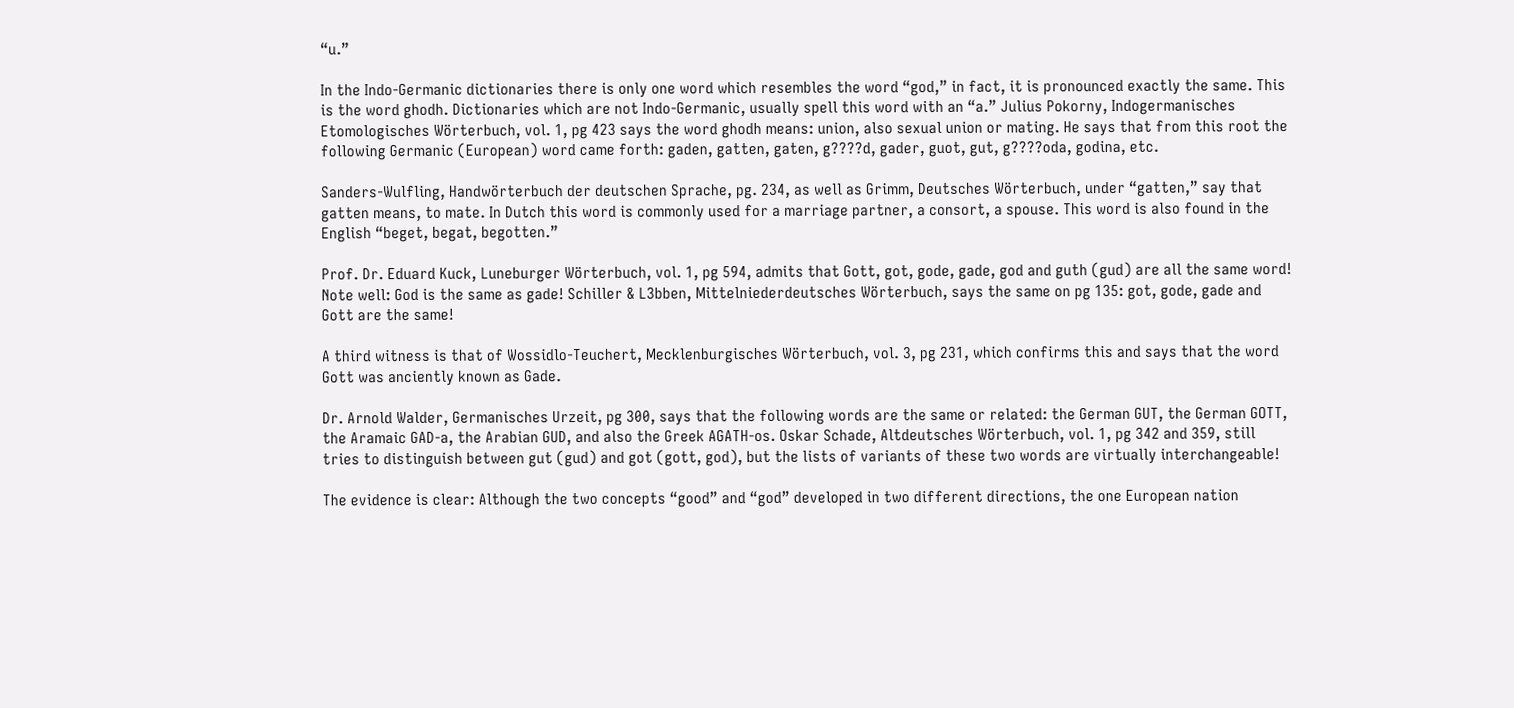“u.”

In the Indo-Germanic dictionaries there is only one word which resembles the word “god,” in fact, it is pronounced exactly the same. This is the word ghodh. Dictionaries which are not Indo-Germanic, usually spell this word with an “a.” Julius Pokorny, Indogermanisches Etomologisches Wörterbuch, vol. 1, pg 423 says the word ghodh means: union, also sexual union or mating. He says that from this root the following Germanic (European) word came forth: gaden, gatten, gaten, g????d, gader, guot, gut, g????oda, godina, etc.

Sanders-Wulfling, Handwörterbuch der deutschen Sprache, pg. 234, as well as Grimm, Deutsches Wörterbuch, under “gatten,” say that gatten means, to mate. In Dutch this word is commonly used for a marriage partner, a consort, a spouse. This word is also found in the English “beget, begat, begotten.”

Prof. Dr. Eduard Kuck, Luneburger Wörterbuch, vol. 1, pg 594, admits that Gott, got, gode, gade, god and guth (gud) are all the same word! Note well: God is the same as gade! Schiller & L3bben, Mittelniederdeutsches Wörterbuch, says the same on pg 135: got, gode, gade and Gott are the same!

A third witness is that of Wossidlo-Teuchert, Mecklenburgisches Wörterbuch, vol. 3, pg 231, which confirms this and says that the word Gott was anciently known as Gade.

Dr. Arnold Walder, Germanisches Urzeit, pg 300, says that the following words are the same or related: the German GUT, the German GOTT, the Aramaic GAD-a, the Arabian GUD, and also the Greek AGATH-os. Oskar Schade, Altdeutsches Wörterbuch, vol. 1, pg 342 and 359, still tries to distinguish between gut (gud) and got (gott, god), but the lists of variants of these two words are virtually interchangeable!

The evidence is clear: Although the two concepts “good” and “god” developed in two different directions, the one European nation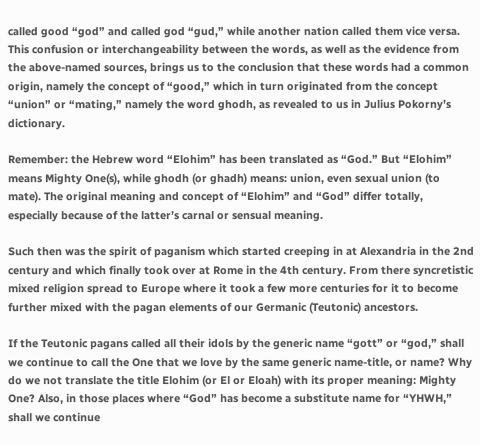called good “god” and called god “gud,” while another nation called them vice versa. This confusion or interchangeability between the words, as well as the evidence from the above-named sources, brings us to the conclusion that these words had a common origin, namely the concept of “good,” which in turn originated from the concept “union” or “mating,” namely the word ghodh, as revealed to us in Julius Pokorny’s dictionary.

Remember: the Hebrew word “Elohim” has been translated as “God.” But “Elohim” means Mighty One(s), while ghodh (or ghadh) means: union, even sexual union (to mate). The original meaning and concept of “Elohim” and “God” differ totally, especially because of the latter’s carnal or sensual meaning.

Such then was the spirit of paganism which started creeping in at Alexandria in the 2nd century and which finally took over at Rome in the 4th century. From there syncretistic mixed religion spread to Europe where it took a few more centuries for it to become further mixed with the pagan elements of our Germanic (Teutonic) ancestors.

If the Teutonic pagans called all their idols by the generic name “gott” or “god,” shall we continue to call the One that we love by the same generic name-title, or name? Why do we not translate the title Elohim (or El or Eloah) with its proper meaning: Mighty One? Also, in those places where “God” has become a substitute name for “YHWH,” shall we continue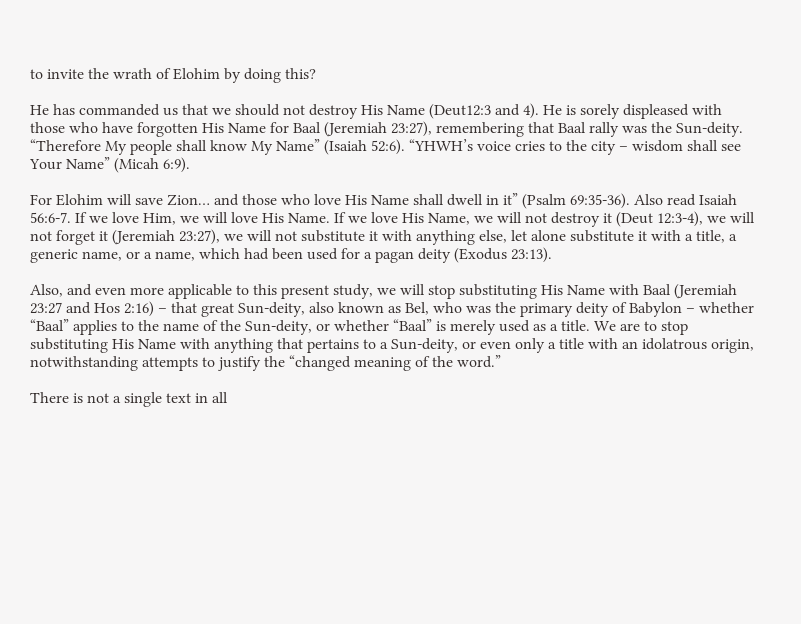to invite the wrath of Elohim by doing this?

He has commanded us that we should not destroy His Name (Deut12:3 and 4). He is sorely displeased with those who have forgotten His Name for Baal (Jeremiah 23:27), remembering that Baal rally was the Sun-deity. “Therefore My people shall know My Name” (Isaiah 52:6). “YHWH’s voice cries to the city – wisdom shall see Your Name” (Micah 6:9).

For Elohim will save Zion… and those who love His Name shall dwell in it” (Psalm 69:35-36). Also read Isaiah 56:6-7. If we love Him, we will love His Name. If we love His Name, we will not destroy it (Deut 12:3-4), we will not forget it (Jeremiah 23:27), we will not substitute it with anything else, let alone substitute it with a title, a generic name, or a name, which had been used for a pagan deity (Exodus 23:13).

Also, and even more applicable to this present study, we will stop substituting His Name with Baal (Jeremiah 23:27 and Hos 2:16) – that great Sun-deity, also known as Bel, who was the primary deity of Babylon – whether “Baal” applies to the name of the Sun-deity, or whether “Baal” is merely used as a title. We are to stop substituting His Name with anything that pertains to a Sun-deity, or even only a title with an idolatrous origin, notwithstanding attempts to justify the “changed meaning of the word.”

There is not a single text in all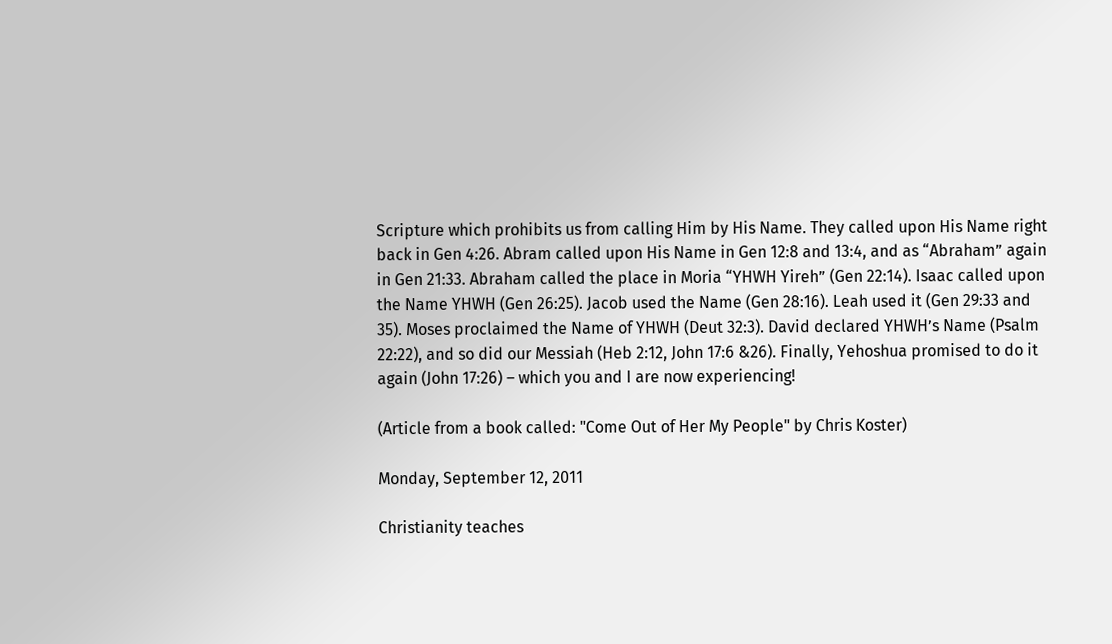Scripture which prohibits us from calling Him by His Name. They called upon His Name right back in Gen 4:26. Abram called upon His Name in Gen 12:8 and 13:4, and as “Abraham” again in Gen 21:33. Abraham called the place in Moria “YHWH Yireh” (Gen 22:14). Isaac called upon the Name YHWH (Gen 26:25). Jacob used the Name (Gen 28:16). Leah used it (Gen 29:33 and 35). Moses proclaimed the Name of YHWH (Deut 32:3). David declared YHWH’s Name (Psalm 22:22), and so did our Messiah (Heb 2:12, John 17:6 &26). Finally, Yehoshua promised to do it again (John 17:26) – which you and I are now experiencing!

(Article from a book called: "Come Out of Her My People" by Chris Koster)

Monday, September 12, 2011

Christianity teaches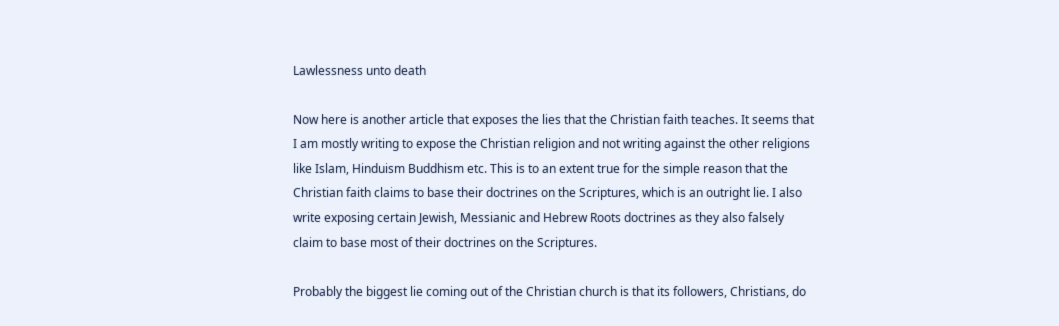Lawlessness unto death

Now here is another article that exposes the lies that the Christian faith teaches. It seems that I am mostly writing to expose the Christian religion and not writing against the other religions like Islam, Hinduism Buddhism etc. This is to an extent true for the simple reason that the Christian faith claims to base their doctrines on the Scriptures, which is an outright lie. I also write exposing certain Jewish, Messianic and Hebrew Roots doctrines as they also falsely claim to base most of their doctrines on the Scriptures.

Probably the biggest lie coming out of the Christian church is that its followers, Christians, do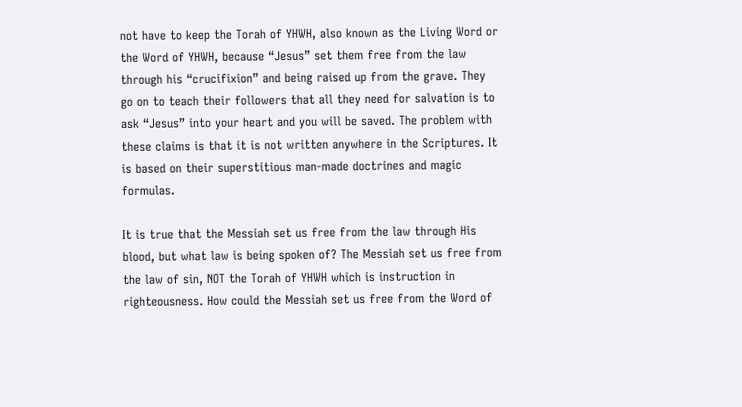not have to keep the Torah of YHWH, also known as the Living Word or the Word of YHWH, because “Jesus” set them free from the law through his “crucifixion” and being raised up from the grave. They go on to teach their followers that all they need for salvation is to ask “Jesus” into your heart and you will be saved. The problem with these claims is that it is not written anywhere in the Scriptures. It is based on their superstitious man-made doctrines and magic formulas.

It is true that the Messiah set us free from the law through His blood, but what law is being spoken of? The Messiah set us free from the law of sin, NOT the Torah of YHWH which is instruction in righteousness. How could the Messiah set us free from the Word of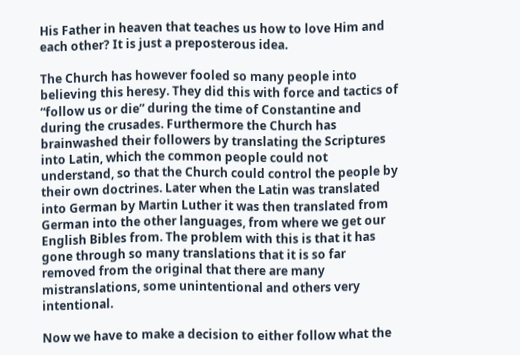His Father in heaven that teaches us how to love Him and each other? It is just a preposterous idea.

The Church has however fooled so many people into believing this heresy. They did this with force and tactics of “follow us or die” during the time of Constantine and during the crusades. Furthermore the Church has brainwashed their followers by translating the Scriptures into Latin, which the common people could not understand, so that the Church could control the people by their own doctrines. Later when the Latin was translated into German by Martin Luther it was then translated from German into the other languages, from where we get our English Bibles from. The problem with this is that it has gone through so many translations that it is so far removed from the original that there are many mistranslations, some unintentional and others very intentional.

Now we have to make a decision to either follow what the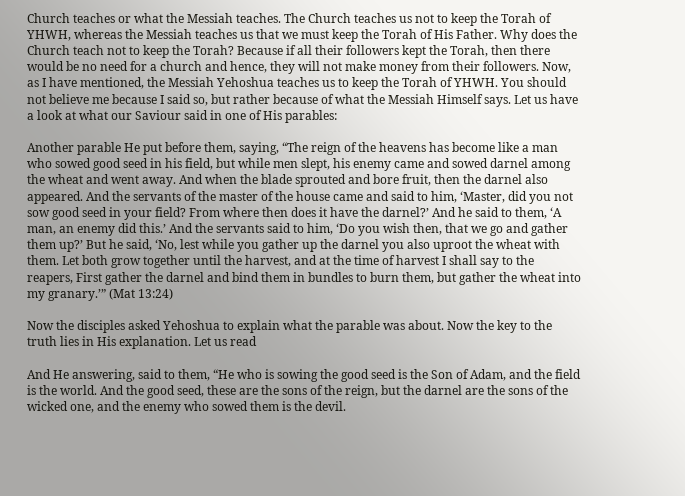Church teaches or what the Messiah teaches. The Church teaches us not to keep the Torah of YHWH, whereas the Messiah teaches us that we must keep the Torah of His Father. Why does the Church teach not to keep the Torah? Because if all their followers kept the Torah, then there would be no need for a church and hence, they will not make money from their followers. Now, as I have mentioned, the Messiah Yehoshua teaches us to keep the Torah of YHWH. You should not believe me because I said so, but rather because of what the Messiah Himself says. Let us have a look at what our Saviour said in one of His parables:

Another parable He put before them, saying, “The reign of the heavens has become like a man who sowed good seed in his field, but while men slept, his enemy came and sowed darnel among the wheat and went away. And when the blade sprouted and bore fruit, then the darnel also appeared. And the servants of the master of the house came and said to him, ‘Master, did you not sow good seed in your field? From where then does it have the darnel?’ And he said to them, ‘A man, an enemy did this.’ And the servants said to him, ‘Do you wish then, that we go and gather them up?’ But he said, ‘No, lest while you gather up the darnel you also uproot the wheat with them. Let both grow together until the harvest, and at the time of harvest I shall say to the reapers, First gather the darnel and bind them in bundles to burn them, but gather the wheat into my granary.’” (Mat 13:24)

Now the disciples asked Yehoshua to explain what the parable was about. Now the key to the truth lies in His explanation. Let us read

And He answering, said to them, “He who is sowing the good seed is the Son of Adam, and the field is the world. And the good seed, these are the sons of the reign, but the darnel are the sons of the wicked one, and the enemy who sowed them is the devil.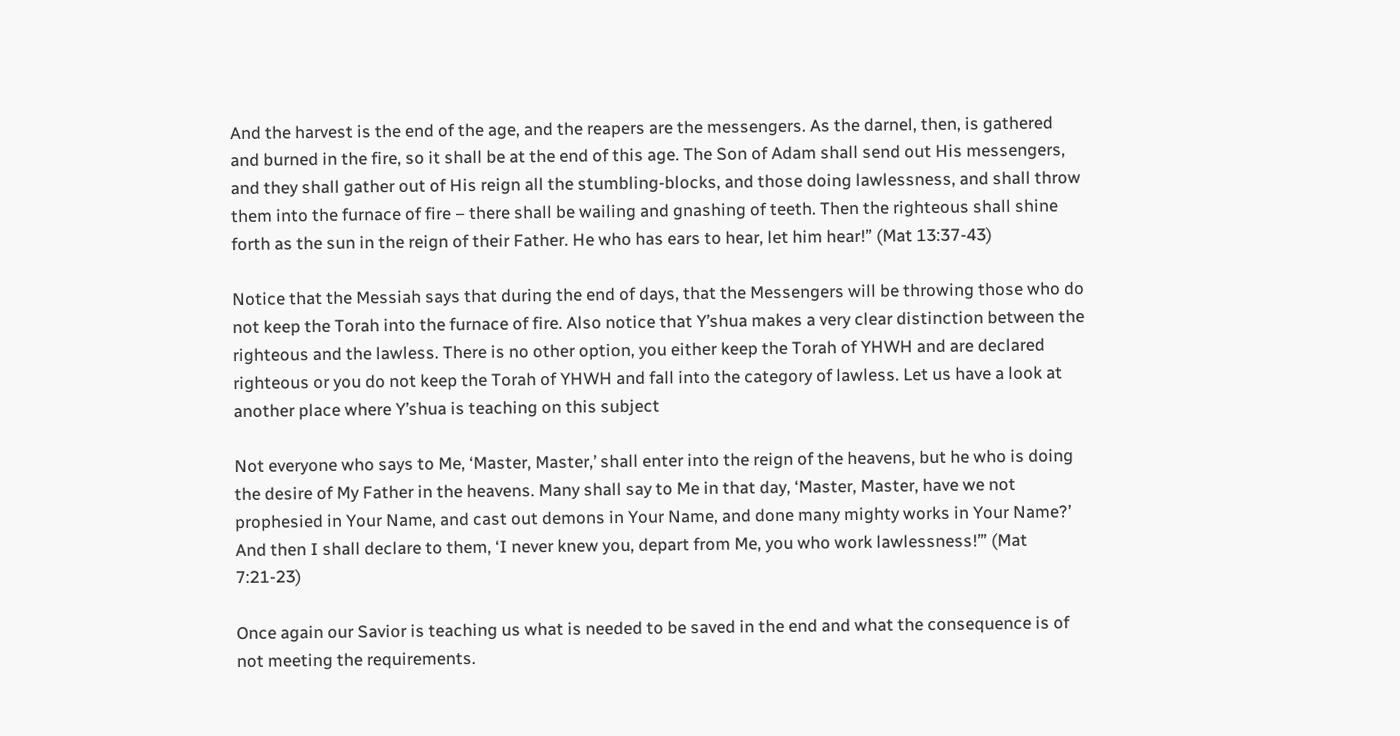And the harvest is the end of the age, and the reapers are the messengers. As the darnel, then, is gathered and burned in the fire, so it shall be at the end of this age. The Son of Adam shall send out His messengers, and they shall gather out of His reign all the stumbling-blocks, and those doing lawlessness, and shall throw them into the furnace of fire – there shall be wailing and gnashing of teeth. Then the righteous shall shine forth as the sun in the reign of their Father. He who has ears to hear, let him hear!” (Mat 13:37-43)

Notice that the Messiah says that during the end of days, that the Messengers will be throwing those who do not keep the Torah into the furnace of fire. Also notice that Y’shua makes a very clear distinction between the righteous and the lawless. There is no other option, you either keep the Torah of YHWH and are declared righteous or you do not keep the Torah of YHWH and fall into the category of lawless. Let us have a look at another place where Y’shua is teaching on this subject

Not everyone who says to Me, ‘Master, Master,’ shall enter into the reign of the heavens, but he who is doing the desire of My Father in the heavens. Many shall say to Me in that day, ‘Master, Master, have we not prophesied in Your Name, and cast out demons in Your Name, and done many mighty works in Your Name?’ And then I shall declare to them, ‘I never knew you, depart from Me, you who work lawlessness!’” (Mat 7:21-23)

Once again our Savior is teaching us what is needed to be saved in the end and what the consequence is of not meeting the requirements.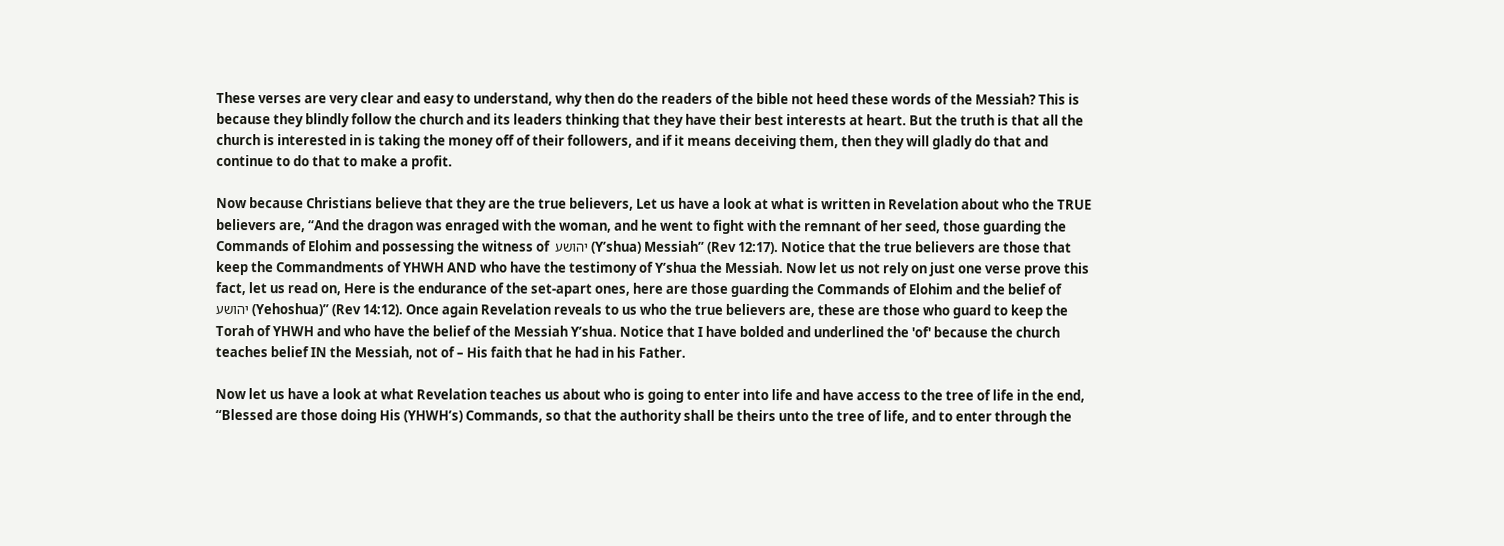These verses are very clear and easy to understand, why then do the readers of the bible not heed these words of the Messiah? This is because they blindly follow the church and its leaders thinking that they have their best interests at heart. But the truth is that all the church is interested in is taking the money off of their followers, and if it means deceiving them, then they will gladly do that and continue to do that to make a profit.

Now because Christians believe that they are the true believers, Let us have a look at what is written in Revelation about who the TRUE believers are, “And the dragon was enraged with the woman, and he went to fight with the remnant of her seed, those guarding the Commands of Elohim and possessing the witness of  יהושע (Y’shua) Messiah” (Rev 12:17). Notice that the true believers are those that keep the Commandments of YHWH AND who have the testimony of Y’shua the Messiah. Now let us not rely on just one verse prove this fact, let us read on, Here is the endurance of the set-apart ones, here are those guarding the Commands of Elohim and the belief of  יהושע (Yehoshua)” (Rev 14:12). Once again Revelation reveals to us who the true believers are, these are those who guard to keep the Torah of YHWH and who have the belief of the Messiah Y’shua. Notice that I have bolded and underlined the 'of' because the church teaches belief IN the Messiah, not of – His faith that he had in his Father.

Now let us have a look at what Revelation teaches us about who is going to enter into life and have access to the tree of life in the end, “Blessed are those doing His (YHWH’s) Commands, so that the authority shall be theirs unto the tree of life, and to enter through the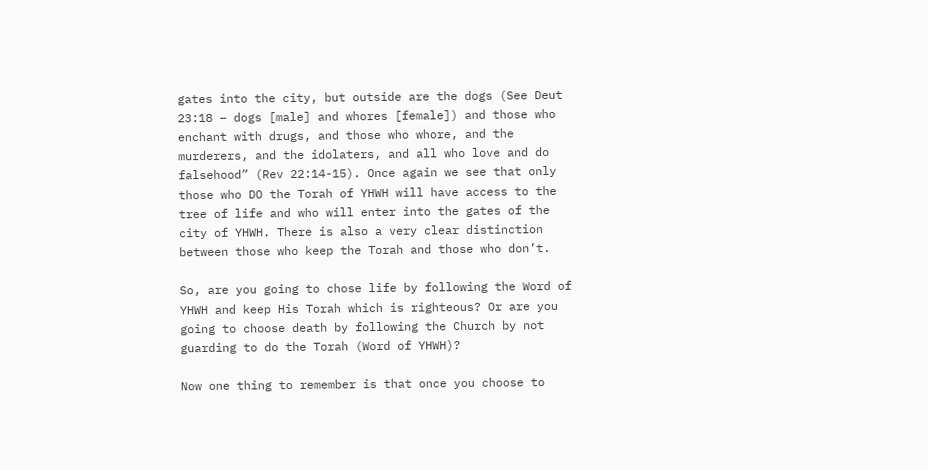gates into the city, but outside are the dogs (See Deut 23:18 – dogs [male] and whores [female]) and those who enchant with drugs, and those who whore, and the murderers, and the idolaters, and all who love and do falsehood” (Rev 22:14-15). Once again we see that only those who DO the Torah of YHWH will have access to the tree of life and who will enter into the gates of the city of YHWH. There is also a very clear distinction between those who keep the Torah and those who don’t.

So, are you going to chose life by following the Word of YHWH and keep His Torah which is righteous? Or are you going to choose death by following the Church by not guarding to do the Torah (Word of YHWH)?

Now one thing to remember is that once you choose to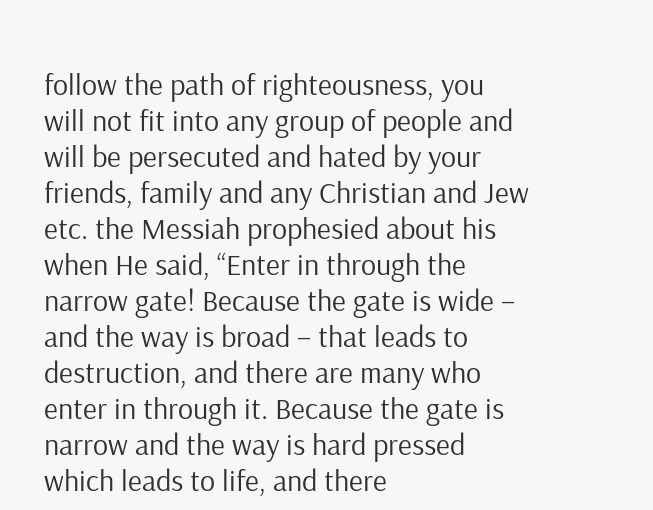follow the path of righteousness, you will not fit into any group of people and will be persecuted and hated by your friends, family and any Christian and Jew etc. the Messiah prophesied about his when He said, “Enter in through the narrow gate! Because the gate is wide – and the way is broad – that leads to destruction, and there are many who enter in through it. Because the gate is narrow and the way is hard pressed which leads to life, and there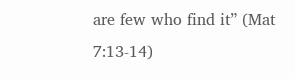are few who find it” (Mat 7:13-14)